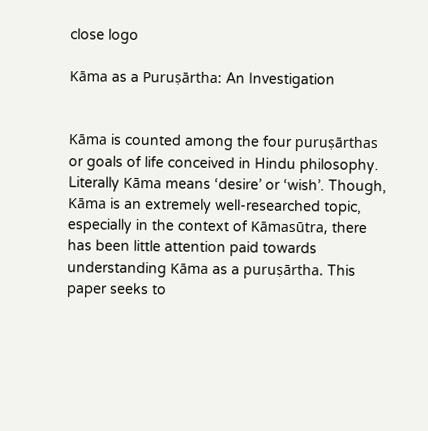close logo

Kāma as a Puruṣārtha: An Investigation


Kāma is counted among the four puruṣārthas or goals of life conceived in Hindu philosophy. Literally Kāma means ‘desire’ or ‘wish’. Though, Kāma is an extremely well-researched topic, especially in the context of Kāmasūtra, there has been little attention paid towards understanding Kāma as a puruṣārtha. This paper seeks to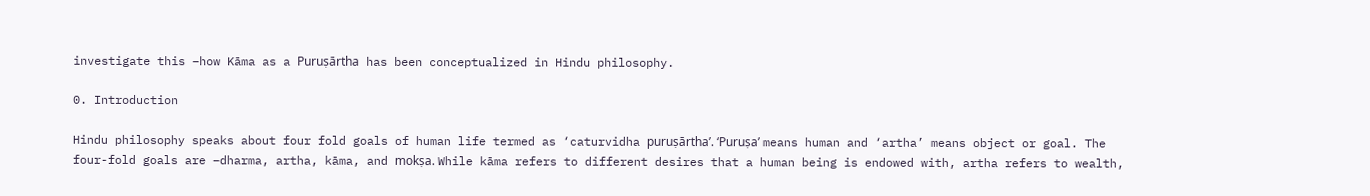investigate this –how Kāma as a Puruṣārtha has been conceptualized in Hindu philosophy.

0. Introduction

Hindu philosophy speaks about four fold goals of human life termed as ‘caturvidha puruṣārtha’. ‘Puruṣa’ means human and ‘artha’ means object or goal. The four-fold goals are –dharma, artha, kāma, and mokṣa. While kāma refers to different desires that a human being is endowed with, artha refers to wealth,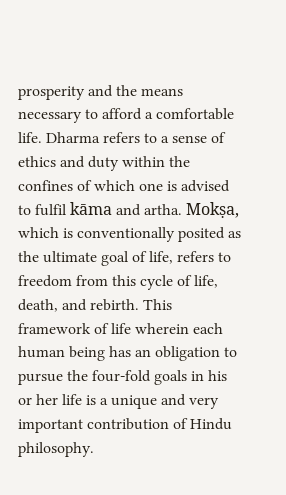prosperity and the means necessary to afford a comfortable life. Dharma refers to a sense of ethics and duty within the confines of which one is advised to fulfil kāma and artha. Mokṣa, which is conventionally posited as the ultimate goal of life, refers to freedom from this cycle of life, death, and rebirth. This framework of life wherein each human being has an obligation to pursue the four-fold goals in his or her life is a unique and very important contribution of Hindu philosophy.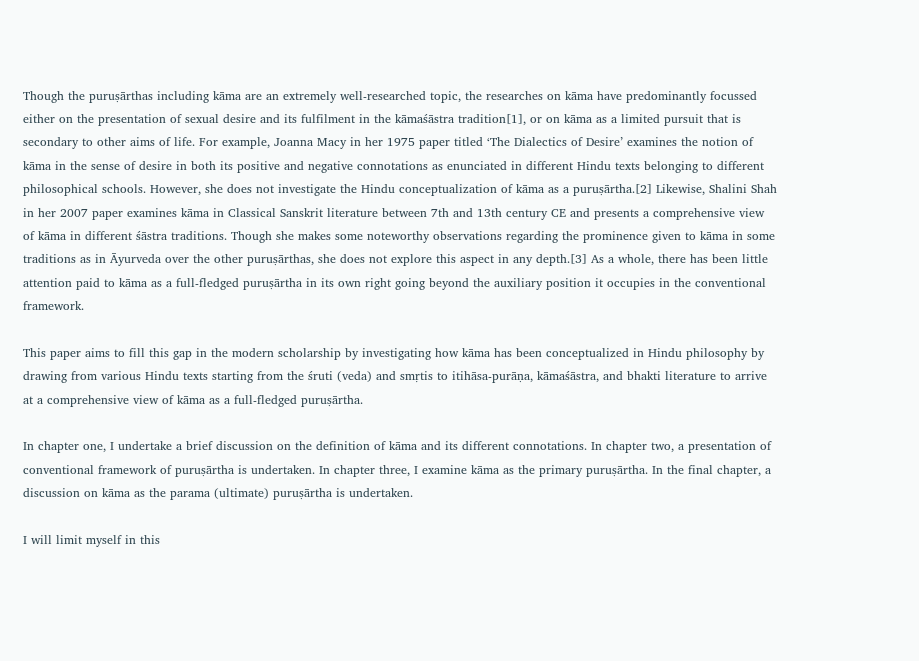Though the puruṣārthas including kāma are an extremely well-researched topic, the researches on kāma have predominantly focussed either on the presentation of sexual desire and its fulfilment in the kāmaśāstra tradition[1], or on kāma as a limited pursuit that is secondary to other aims of life. For example, Joanna Macy in her 1975 paper titled ‘The Dialectics of Desire’ examines the notion of kāma in the sense of desire in both its positive and negative connotations as enunciated in different Hindu texts belonging to different philosophical schools. However, she does not investigate the Hindu conceptualization of kāma as a puruṣārtha.[2] Likewise, Shalini Shah in her 2007 paper examines kāma in Classical Sanskrit literature between 7th and 13th century CE and presents a comprehensive view of kāma in different śāstra traditions. Though she makes some noteworthy observations regarding the prominence given to kāma in some traditions as in Āyurveda over the other puruṣārthas, she does not explore this aspect in any depth.[3] As a whole, there has been little attention paid to kāma as a full-fledged puruṣārtha in its own right going beyond the auxiliary position it occupies in the conventional framework.

This paper aims to fill this gap in the modern scholarship by investigating how kāma has been conceptualized in Hindu philosophy by drawing from various Hindu texts starting from the śruti (veda) and smṛtis to itihāsa-purāṇa, kāmaśāstra, and bhakti literature to arrive at a comprehensive view of kāma as a full-fledged puruṣārtha.

In chapter one, I undertake a brief discussion on the definition of kāma and its different connotations. In chapter two, a presentation of conventional framework of puruṣārtha is undertaken. In chapter three, I examine kāma as the primary puruṣārtha. In the final chapter, a discussion on kāma as the parama (ultimate) puruṣārtha is undertaken.

I will limit myself in this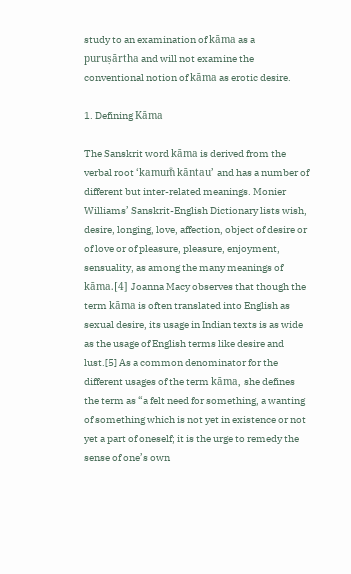study to an examination of kāma as a puruṣārtha and will not examine the conventional notion of kāma as erotic desire.

1. Defining Kāma

The Sanskrit word kāma is derived from the verbal root ‘kamum̐ kāntau’ and has a number of different but inter-related meanings. Monier Williams’ Sanskrit-English Dictionary lists wish, desire, longing, love, affection, object of desire or of love or of pleasure, pleasure, enjoyment, sensuality, as among the many meanings of kāma.[4] Joanna Macy observes that though the term kāma is often translated into English as sexual desire, its usage in Indian texts is as wide as the usage of English terms like desire and lust.[5] As a common denominator for the different usages of the term kāma, she defines the term as “a felt need for something, a wanting of something which is not yet in existence or not yet a part of oneself; it is the urge to remedy the sense of one’s own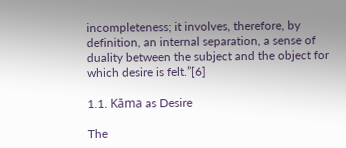incompleteness; it involves, therefore, by definition, an internal separation, a sense of duality between the subject and the object for which desire is felt.”[6]

1.1. Kāma as Desire

The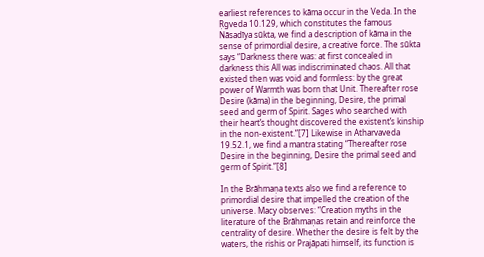earliest references to kāma occur in the Veda. In the Ṛgveda 10.129, which constitutes the famous Nāsadīya sūkta, we find a description of kāma in the sense of primordial desire, a creative force. The sūkta says “Darkness there was: at first concealed in darkness this All was indiscriminated chaos. All that existed then was void and formless: by the great power of Warmth was born that Unit. Thereafter rose Desire (kāma) in the beginning, Desire, the primal seed and germ of Spirit. Sages who searched with their heart’s thought discovered the existent’s kinship in the non-existent.”[7] Likewise in Atharvaveda 19.52.1, we find a mantra stating “Thereafter rose Desire in the beginning, Desire the primal seed and germ of Spirit.”[8]

In the Brāhmaṇa texts also we find a reference to primordial desire that impelled the creation of the universe. Macy observes: “Creation myths in the literature of the Brāhmaṇas retain and reinforce the centrality of desire. Whether the desire is felt by the waters, the rishis or Prajāpati himself, its function is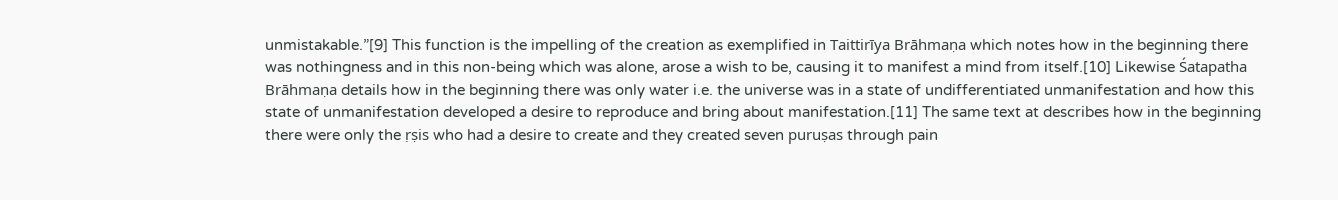unmistakable.”[9] This function is the impelling of the creation as exemplified in Taittirīya Brāhmaṇa which notes how in the beginning there was nothingness and in this non-being which was alone, arose a wish to be, causing it to manifest a mind from itself.[10] Likewise Śatapatha Brāhmaṇa details how in the beginning there was only water i.e. the universe was in a state of undifferentiated unmanifestation and how this state of unmanifestation developed a desire to reproduce and bring about manifestation.[11] The same text at describes how in the beginning there were only the ṛṣis who had a desire to create and they created seven puruṣas through pain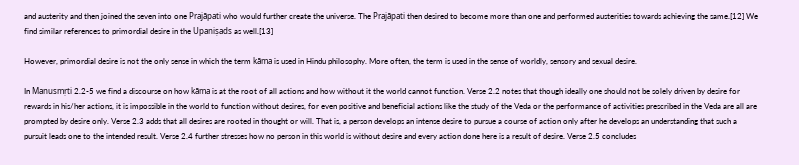and austerity and then joined the seven into one Prajāpati who would further create the universe. The Prajāpati then desired to become more than one and performed austerities towards achieving the same.[12] We find similar references to primordial desire in the Upaniṣads as well.[13]

However, primordial desire is not the only sense in which the term kāma is used in Hindu philosophy. More often, the term is used in the sense of worldly, sensory and sexual desire.

In Manusmṛti 2.2-5 we find a discourse on how kāma is at the root of all actions and how without it the world cannot function. Verse 2.2 notes that though ideally one should not be solely driven by desire for rewards in his/her actions, it is impossible in the world to function without desires, for even positive and beneficial actions like the study of the Veda or the performance of activities prescribed in the Veda are all are prompted by desire only. Verse 2.3 adds that all desires are rooted in thought or will. That is, a person develops an intense desire to pursue a course of action only after he develops an understanding that such a pursuit leads one to the intended result. Verse 2.4 further stresses how no person in this world is without desire and every action done here is a result of desire. Verse 2.5 concludes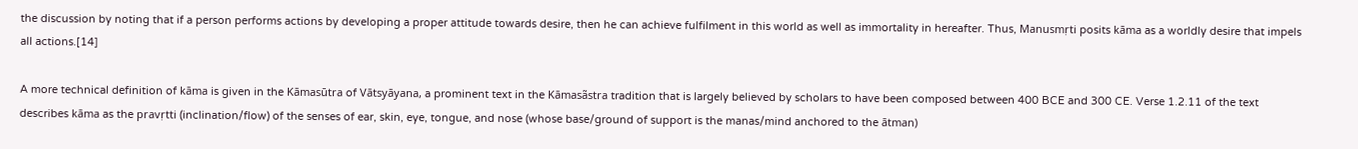the discussion by noting that if a person performs actions by developing a proper attitude towards desire, then he can achieve fulfilment in this world as well as immortality in hereafter. Thus, Manusmṛti posits kāma as a worldly desire that impels all actions.[14]

A more technical definition of kāma is given in the Kāmasūtra of Vātsyāyana, a prominent text in the Kāmasãstra tradition that is largely believed by scholars to have been composed between 400 BCE and 300 CE. Verse 1.2.11 of the text describes kāma as the pravṛtti (inclination/flow) of the senses of ear, skin, eye, tongue, and nose (whose base/ground of support is the manas/mind anchored to the ātman)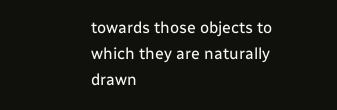towards those objects to which they are naturally drawn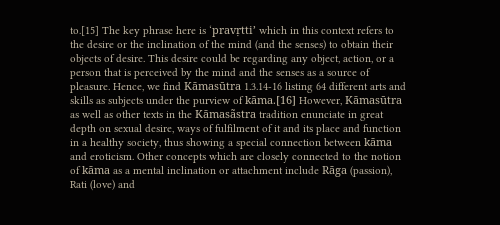to.[15] The key phrase here is ‘pravṛtti’ which in this context refers to the desire or the inclination of the mind (and the senses) to obtain their objects of desire. This desire could be regarding any object, action, or a person that is perceived by the mind and the senses as a source of pleasure. Hence, we find Kāmasūtra 1.3.14-16 listing 64 different arts and skills as subjects under the purview of kāma.[16] However, Kāmasūtra as well as other texts in the Kāmasãstra tradition enunciate in great depth on sexual desire, ways of fulfilment of it and its place and function in a healthy society, thus showing a special connection between kāma and eroticism. Other concepts which are closely connected to the notion of kāma as a mental inclination or attachment include Rāga (passion), Rati (love) and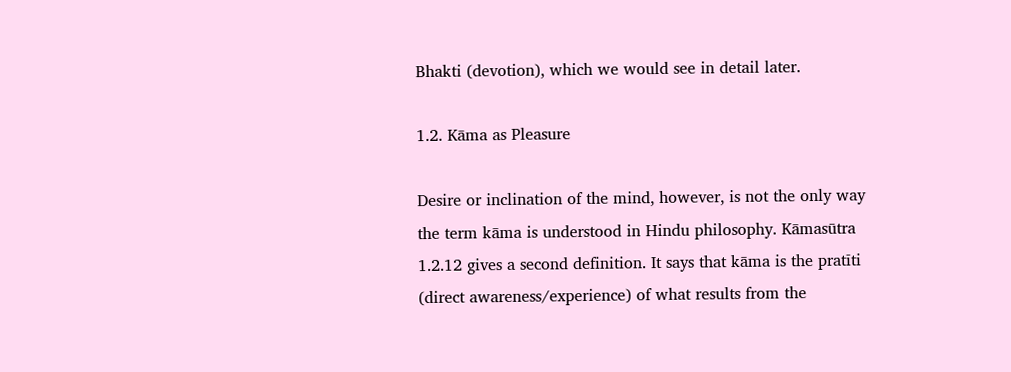Bhakti (devotion), which we would see in detail later.

1.2. Kāma as Pleasure

Desire or inclination of the mind, however, is not the only way the term kāma is understood in Hindu philosophy. Kāmasūtra 1.2.12 gives a second definition. It says that kāma is the pratīti (direct awareness/experience) of what results from the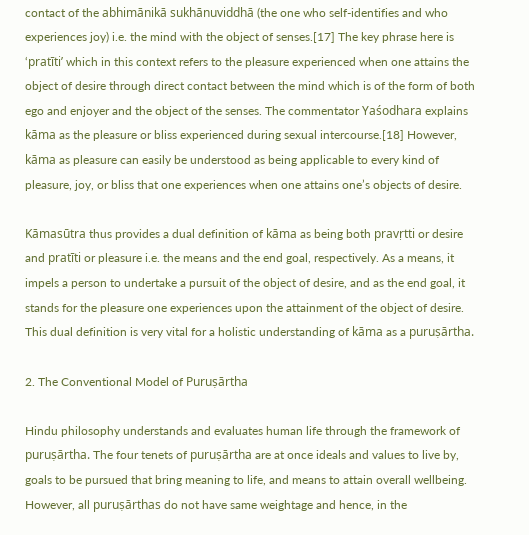contact of the abhimānikā sukhānuviddhā (the one who self-identifies and who experiences joy) i.e. the mind with the object of senses.[17] The key phrase here is ‘pratīti’ which in this context refers to the pleasure experienced when one attains the object of desire through direct contact between the mind which is of the form of both ego and enjoyer and the object of the senses. The commentator Yaśodhara explains kāma as the pleasure or bliss experienced during sexual intercourse.[18] However, kāma as pleasure can easily be understood as being applicable to every kind of pleasure, joy, or bliss that one experiences when one attains one’s objects of desire.

Kāmasūtra thus provides a dual definition of kāma as being both pravṛtti or desire and pratīti or pleasure i.e. the means and the end goal, respectively. As a means, it impels a person to undertake a pursuit of the object of desire, and as the end goal, it stands for the pleasure one experiences upon the attainment of the object of desire. This dual definition is very vital for a holistic understanding of kāma as a puruṣārtha.

2. The Conventional Model of Puruṣārtha

Hindu philosophy understands and evaluates human life through the framework of puruṣārtha. The four tenets of puruṣārtha are at once ideals and values to live by, goals to be pursued that bring meaning to life, and means to attain overall wellbeing. However, all puruṣārthas do not have same weightage and hence, in the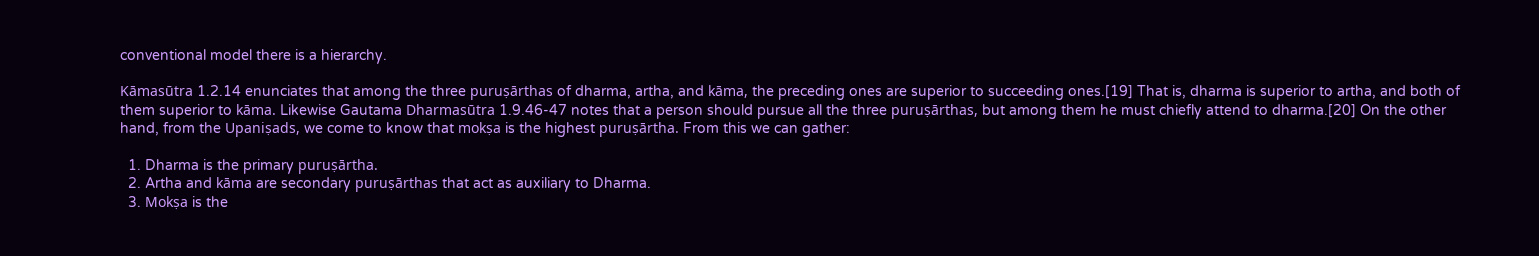conventional model there is a hierarchy.

Kāmasūtra 1.2.14 enunciates that among the three puruṣārthas of dharma, artha, and kāma, the preceding ones are superior to succeeding ones.[19] That is, dharma is superior to artha, and both of them superior to kāma. Likewise Gautama Dharmasūtra 1.9.46-47 notes that a person should pursue all the three puruṣārthas, but among them he must chiefly attend to dharma.[20] On the other hand, from the Upaniṣads, we come to know that mokṣa is the highest puruṣārtha. From this we can gather:

  1. Dharma is the primary puruṣārtha.
  2. Artha and kāma are secondary puruṣārthas that act as auxiliary to Dharma.
  3. Mokṣa is the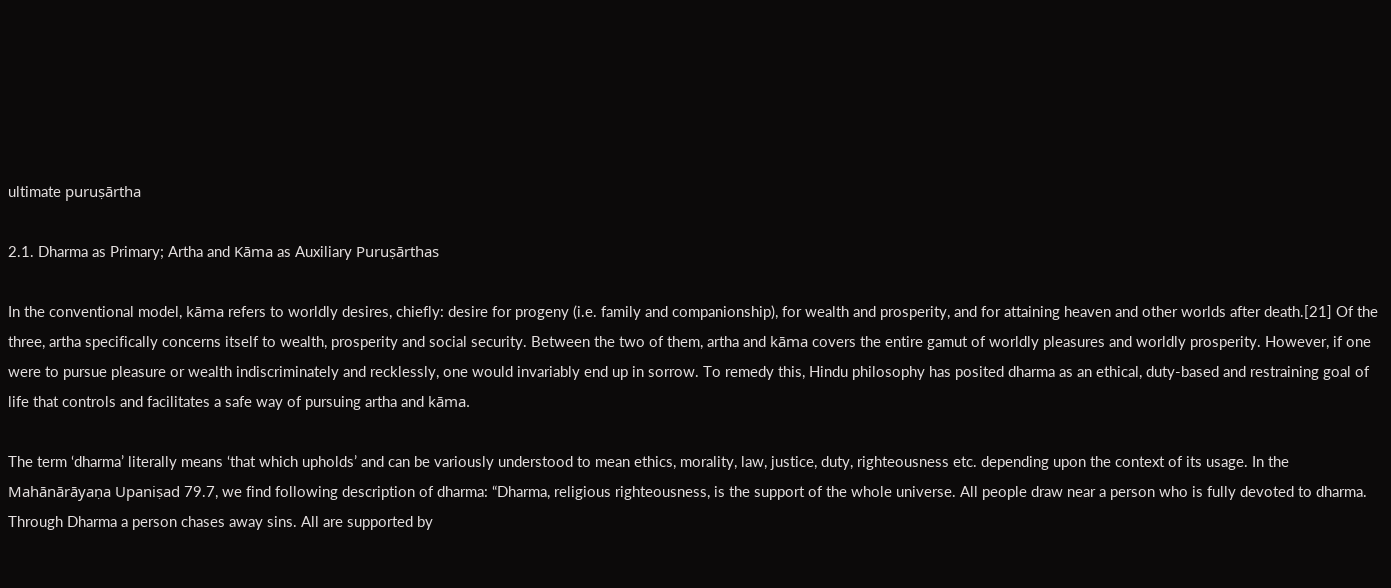ultimate puruṣārtha

2.1. Dharma as Primary; Artha and Kāma as Auxiliary Puruṣārthas

In the conventional model, kāma refers to worldly desires, chiefly: desire for progeny (i.e. family and companionship), for wealth and prosperity, and for attaining heaven and other worlds after death.[21] Of the three, artha specifically concerns itself to wealth, prosperity and social security. Between the two of them, artha and kāma covers the entire gamut of worldly pleasures and worldly prosperity. However, if one were to pursue pleasure or wealth indiscriminately and recklessly, one would invariably end up in sorrow. To remedy this, Hindu philosophy has posited dharma as an ethical, duty-based and restraining goal of life that controls and facilitates a safe way of pursuing artha and kāma.

The term ‘dharma’ literally means ‘that which upholds’ and can be variously understood to mean ethics, morality, law, justice, duty, righteousness etc. depending upon the context of its usage. In the Mahānārāyaṇa Upaniṣad 79.7, we find following description of dharma: “Dharma, religious righteousness, is the support of the whole universe. All people draw near a person who is fully devoted to dharma. Through Dharma a person chases away sins. All are supported by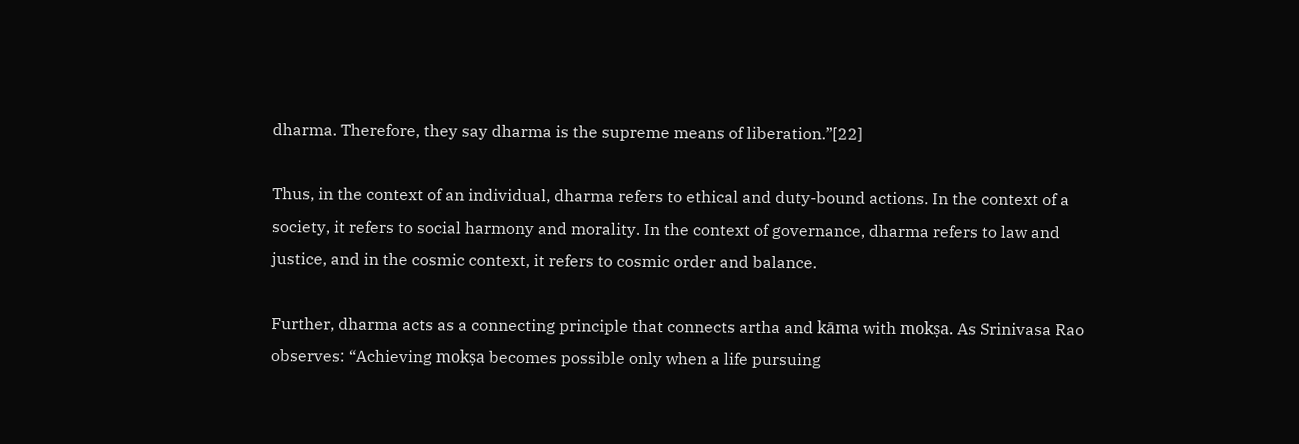dharma. Therefore, they say dharma is the supreme means of liberation.”[22]

Thus, in the context of an individual, dharma refers to ethical and duty-bound actions. In the context of a society, it refers to social harmony and morality. In the context of governance, dharma refers to law and justice, and in the cosmic context, it refers to cosmic order and balance.

Further, dharma acts as a connecting principle that connects artha and kāma with mokṣa. As Srinivasa Rao observes: “Achieving mokṣa becomes possible only when a life pursuing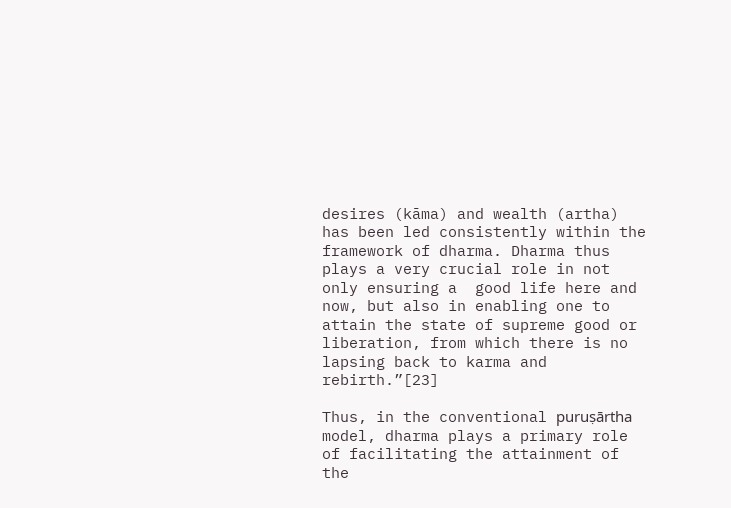desires (kāma) and wealth (artha) has been led consistently within the framework of dharma. Dharma thus plays a very crucial role in not only ensuring a  good life here and now, but also in enabling one to attain the state of supreme good or liberation, from which there is no lapsing back to karma and rebirth.”[23]

Thus, in the conventional puruṣārtha model, dharma plays a primary role of facilitating the attainment of the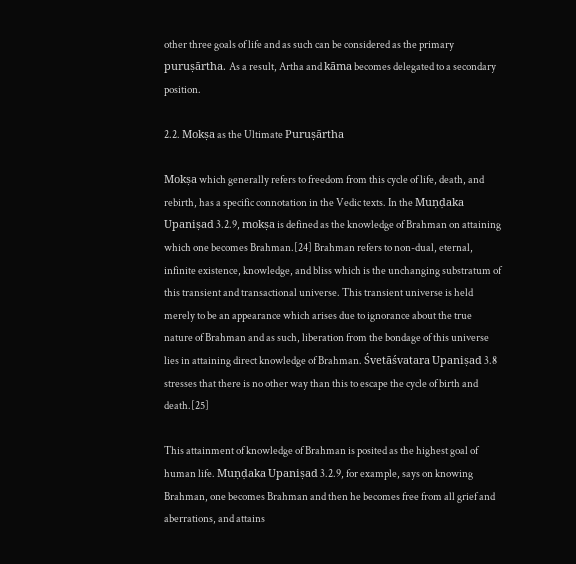other three goals of life and as such can be considered as the primary puruṣārtha. As a result, Artha and kāma becomes delegated to a secondary position.

2.2. Mokṣa as the Ultimate Puruṣārtha

Mokṣa which generally refers to freedom from this cycle of life, death, and rebirth, has a specific connotation in the Vedic texts. In the Muṇḍaka Upaniṣad 3.2.9, mokṣa is defined as the knowledge of Brahman on attaining which one becomes Brahman.[24] Brahman refers to non-dual, eternal, infinite existence, knowledge, and bliss which is the unchanging substratum of this transient and transactional universe. This transient universe is held merely to be an appearance which arises due to ignorance about the true nature of Brahman and as such, liberation from the bondage of this universe lies in attaining direct knowledge of Brahman. Śvetāśvatara Upaniṣad 3.8 stresses that there is no other way than this to escape the cycle of birth and death.[25]

This attainment of knowledge of Brahman is posited as the highest goal of human life. Muṇḍaka Upaniṣad 3.2.9, for example, says on knowing Brahman, one becomes Brahman and then he becomes free from all grief and aberrations, and attains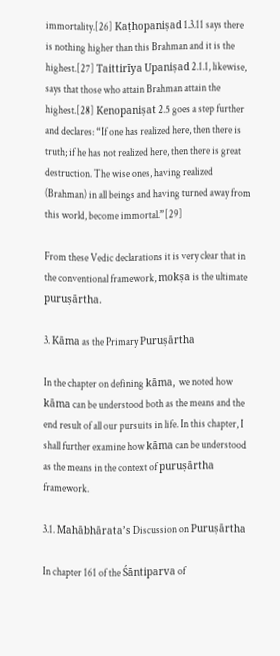immortality.[26] Kaṭhopaniṣad 1.3.11 says there is nothing higher than this Brahman and it is the highest.[27] Taittirīya Upaniṣad 2.1.1, likewise, says that those who attain Brahman attain the highest.[28] Kenopaniṣat 2.5 goes a step further and declares: “If one has realized here, then there is truth; if he has not realized here, then there is great destruction. The wise ones, having realized (Brahman) in all beings and having turned away from this world, become immortal.”[29]

From these Vedic declarations it is very clear that in the conventional framework, mokṣa is the ultimate puruṣārtha.

3. Kāma as the Primary Puruṣārtha

In the chapter on defining kāma, we noted how kāma can be understood both as the means and the end result of all our pursuits in life. In this chapter, I shall further examine how kāma can be understood as the means in the context of puruṣārtha framework.

3.1. Mahābhārata’s Discussion on Puruṣārtha

In chapter 161 of the Śāntiparva of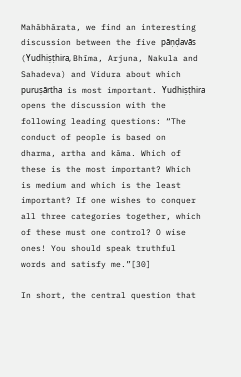Mahābhārata, we find an interesting discussion between the five pāṇḍavās (Yudhiṣṭhira, Bhīma, Arjuna, Nakula and Sahadeva) and Vidura about which puruṣārtha is most important. Yudhiṣṭhira opens the discussion with the following leading questions: “The conduct of people is based on dharma, artha and kāma. Which of these is the most important? Which is medium and which is the least important? If one wishes to conquer all three categories together, which of these must one control? O wise ones! You should speak truthful words and satisfy me.”[30]

In short, the central question that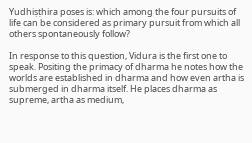Yudhiṣṭhira poses is: which among the four pursuits of life can be considered as primary pursuit from which all others spontaneously follow?

In response to this question, Vidura is the first one to speak. Positing the primacy of dharma he notes how the worlds are established in dharma and how even artha is submerged in dharma itself. He places dharma as supreme, artha as medium,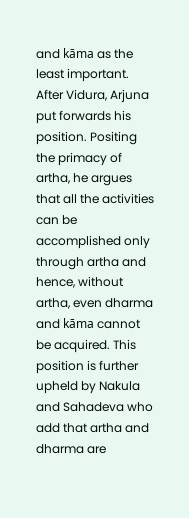and kāma as the least important. After Vidura, Arjuna put forwards his position. Positing the primacy of artha, he argues that all the activities can be accomplished only through artha and hence, without artha, even dharma and kāma cannot be acquired. This position is further upheld by Nakula and Sahadeva who add that artha and dharma are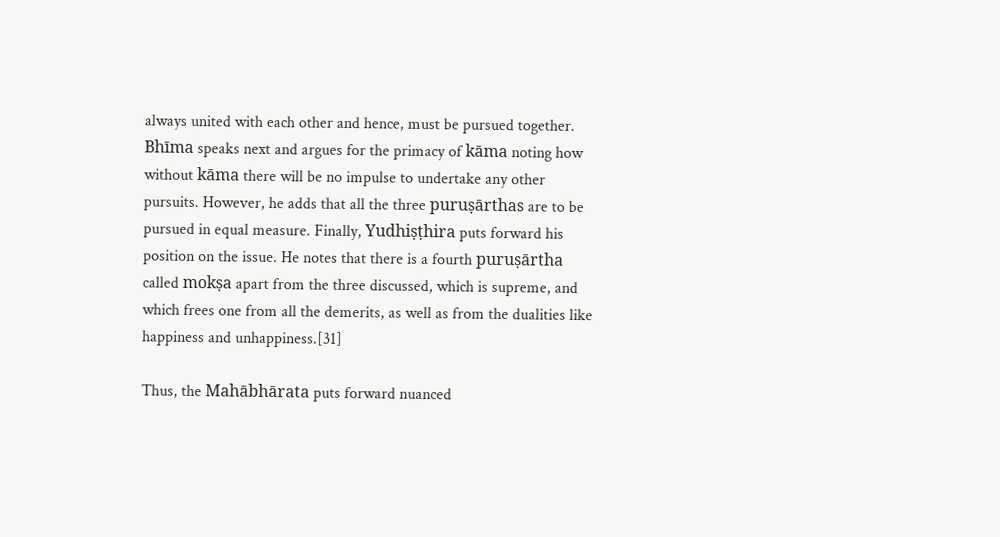always united with each other and hence, must be pursued together. Bhīma speaks next and argues for the primacy of kāma noting how without kāma there will be no impulse to undertake any other pursuits. However, he adds that all the three puruṣārthas are to be pursued in equal measure. Finally, Yudhiṣṭhira puts forward his position on the issue. He notes that there is a fourth puruṣārtha called mokṣa apart from the three discussed, which is supreme, and which frees one from all the demerits, as well as from the dualities like happiness and unhappiness.[31]

Thus, the Mahābhārata puts forward nuanced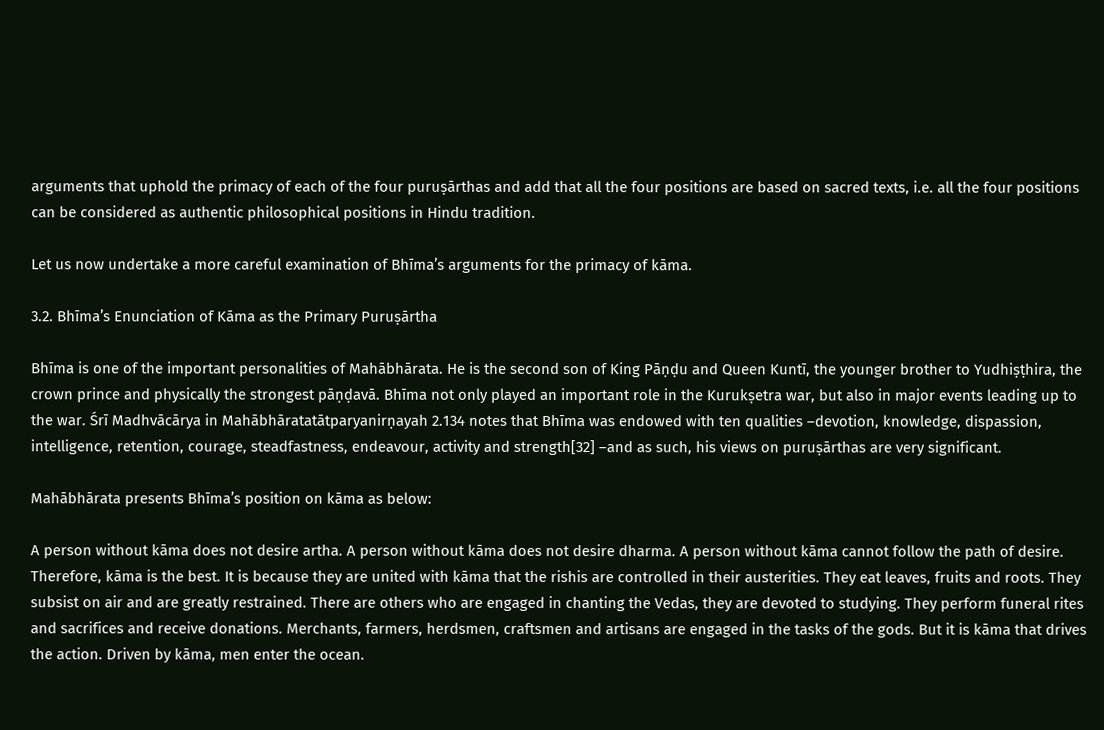arguments that uphold the primacy of each of the four puruṣārthas and add that all the four positions are based on sacred texts, i.e. all the four positions can be considered as authentic philosophical positions in Hindu tradition.

Let us now undertake a more careful examination of Bhīma’s arguments for the primacy of kāma.

3.2. Bhīma’s Enunciation of Kāma as the Primary Puruṣārtha

Bhīma is one of the important personalities of Mahābhārata. He is the second son of King Pāṇḍu and Queen Kuntī, the younger brother to Yudhiṣṭhira, the crown prince and physically the strongest pāṇḍavā. Bhīma not only played an important role in the Kurukṣetra war, but also in major events leading up to the war. Śrī Madhvācārya in Mahābhāratatātparyanirṇayah 2.134 notes that Bhīma was endowed with ten qualities –devotion, knowledge, dispassion, intelligence, retention, courage, steadfastness, endeavour, activity and strength[32] –and as such, his views on puruṣārthas are very significant.

Mahābhārata presents Bhīma’s position on kāma as below:

A person without kāma does not desire artha. A person without kāma does not desire dharma. A person without kāma cannot follow the path of desire. Therefore, kāma is the best. It is because they are united with kāma that the rishis are controlled in their austerities. They eat leaves, fruits and roots. They subsist on air and are greatly restrained. There are others who are engaged in chanting the Vedas, they are devoted to studying. They perform funeral rites and sacrifices and receive donations. Merchants, farmers, herdsmen, craftsmen and artisans are engaged in the tasks of the gods. But it is kāma that drives the action. Driven by kāma, men enter the ocean.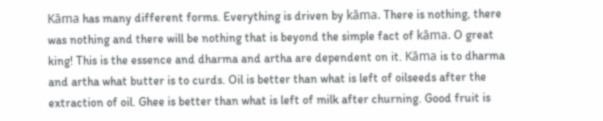Kāma has many different forms. Everything is driven by kāma. There is nothing, there was nothing and there will be nothing that is beyond the simple fact of kāma. O great king! This is the essence and dharma and artha are dependent on it. Kāma is to dharma and artha what butter is to curds. Oil is better than what is left of oilseeds after the extraction of oil. Ghee is better than what is left of milk after churning. Good fruit is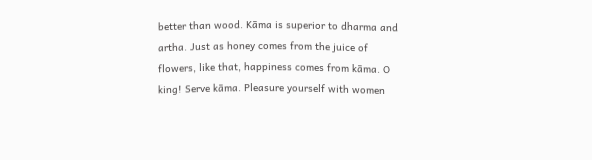better than wood. Kāma is superior to dharma and artha. Just as honey comes from the juice of flowers, like that, happiness comes from kāma. O king! Serve kāma. Pleasure yourself with women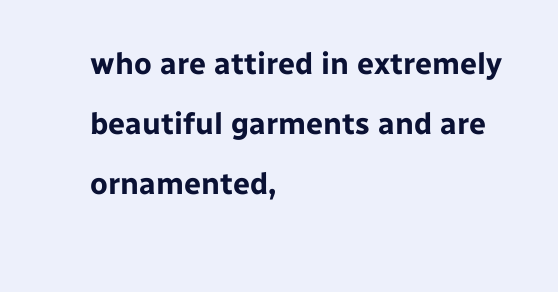who are attired in extremely beautiful garments and are ornamented,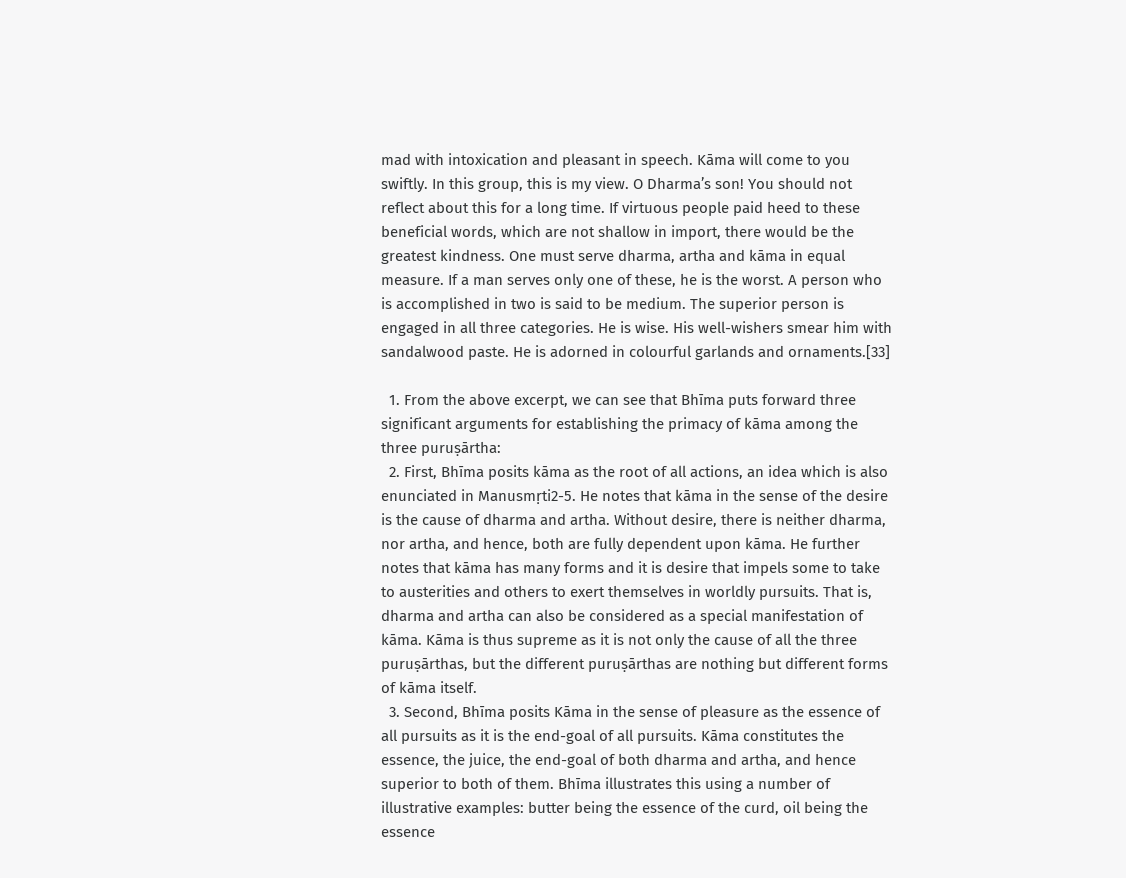mad with intoxication and pleasant in speech. Kāma will come to you swiftly. In this group, this is my view. O Dharma’s son! You should not reflect about this for a long time. If virtuous people paid heed to these beneficial words, which are not shallow in import, there would be the greatest kindness. One must serve dharma, artha and kāma in equal measure. If a man serves only one of these, he is the worst. A person who is accomplished in two is said to be medium. The superior person is engaged in all three categories. He is wise. His well-wishers smear him with sandalwood paste. He is adorned in colourful garlands and ornaments.[33]

  1. From the above excerpt, we can see that Bhīma puts forward three significant arguments for establishing the primacy of kāma among the three puruṣārtha:
  2. First, Bhīma posits kāma as the root of all actions, an idea which is also enunciated in Manusmṛti2-5. He notes that kāma in the sense of the desire is the cause of dharma and artha. Without desire, there is neither dharma, nor artha, and hence, both are fully dependent upon kāma. He further notes that kāma has many forms and it is desire that impels some to take to austerities and others to exert themselves in worldly pursuits. That is, dharma and artha can also be considered as a special manifestation of kāma. Kāma is thus supreme as it is not only the cause of all the three puruṣārthas, but the different puruṣārthas are nothing but different forms of kāma itself.
  3. Second, Bhīma posits Kāma in the sense of pleasure as the essence of all pursuits as it is the end-goal of all pursuits. Kāma constitutes the essence, the juice, the end-goal of both dharma and artha, and hence superior to both of them. Bhīma illustrates this using a number of illustrative examples: butter being the essence of the curd, oil being the essence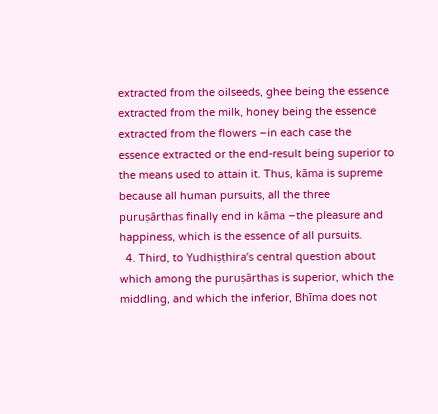extracted from the oilseeds, ghee being the essence extracted from the milk, honey being the essence extracted from the flowers –in each case the essence extracted or the end-result being superior to the means used to attain it. Thus, kāma is supreme because all human pursuits, all the three puruṣārthas finally end in kāma –the pleasure and happiness, which is the essence of all pursuits.
  4. Third, to Yudhiṣṭhira’s central question about which among the puruṣārthas is superior, which the middling, and which the inferior, Bhīma does not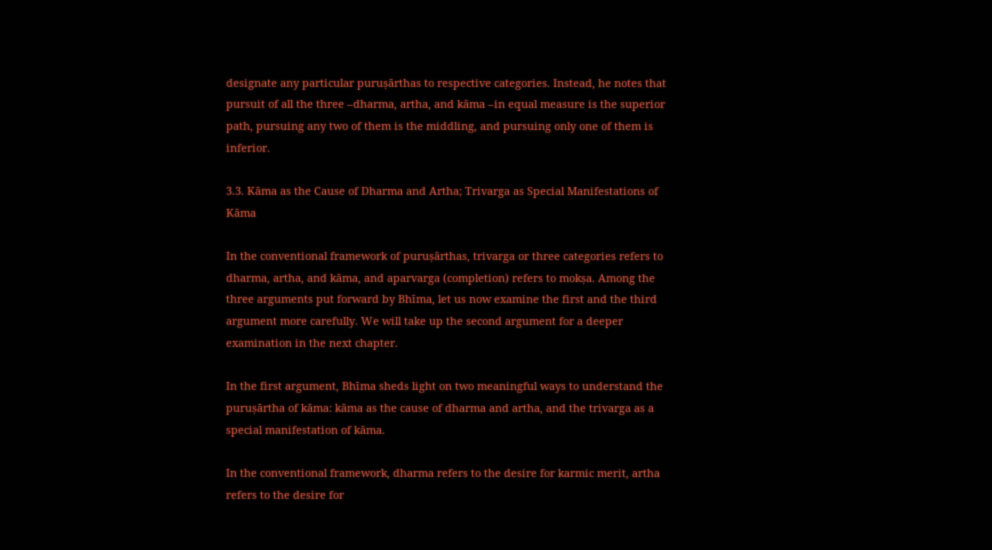designate any particular puruṣārthas to respective categories. Instead, he notes that pursuit of all the three –dharma, artha, and kāma –in equal measure is the superior path, pursuing any two of them is the middling, and pursuing only one of them is inferior.

3.3. Kāma as the Cause of Dharma and Artha; Trivarga as Special Manifestations of Kāma

In the conventional framework of puruṣārthas, trivarga or three categories refers to dharma, artha, and kāma, and aparvarga (completion) refers to mokṣa. Among the three arguments put forward by Bhīma, let us now examine the first and the third argument more carefully. We will take up the second argument for a deeper examination in the next chapter.

In the first argument, Bhīma sheds light on two meaningful ways to understand the puruṣārtha of kāma: kāma as the cause of dharma and artha, and the trivarga as a special manifestation of kāma.

In the conventional framework, dharma refers to the desire for karmic merit, artha refers to the desire for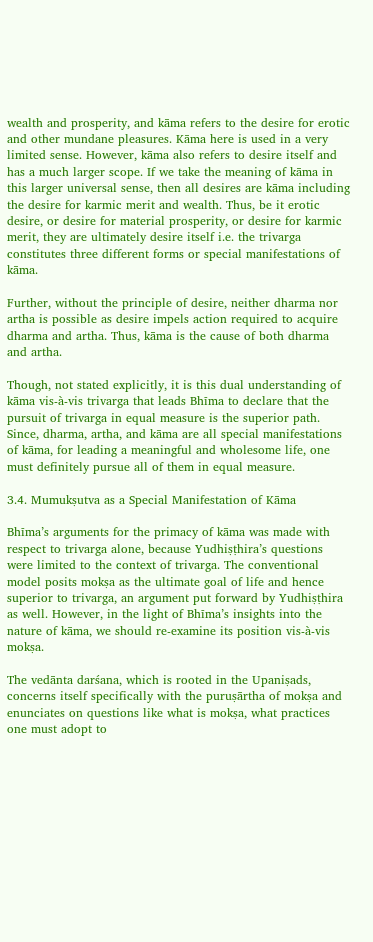wealth and prosperity, and kāma refers to the desire for erotic and other mundane pleasures. Kāma here is used in a very limited sense. However, kāma also refers to desire itself and has a much larger scope. If we take the meaning of kāma in this larger universal sense, then all desires are kāma including the desire for karmic merit and wealth. Thus, be it erotic desire, or desire for material prosperity, or desire for karmic merit, they are ultimately desire itself i.e. the trivarga constitutes three different forms or special manifestations of kāma.

Further, without the principle of desire, neither dharma nor artha is possible as desire impels action required to acquire dharma and artha. Thus, kāma is the cause of both dharma and artha.

Though, not stated explicitly, it is this dual understanding of kāma vis-à-vis trivarga that leads Bhīma to declare that the pursuit of trivarga in equal measure is the superior path. Since, dharma, artha, and kāma are all special manifestations of kāma, for leading a meaningful and wholesome life, one must definitely pursue all of them in equal measure.

3.4. Mumukṣutva as a Special Manifestation of Kāma

Bhīma’s arguments for the primacy of kāma was made with respect to trivarga alone, because Yudhiṣṭhira’s questions were limited to the context of trivarga. The conventional model posits mokṣa as the ultimate goal of life and hence superior to trivarga, an argument put forward by Yudhiṣṭhira as well. However, in the light of Bhīma’s insights into the nature of kāma, we should re-examine its position vis-à-vis mokṣa.

The vedānta darśana, which is rooted in the Upaniṣads, concerns itself specifically with the puruṣārtha of mokṣa and enunciates on questions like what is mokṣa, what practices one must adopt to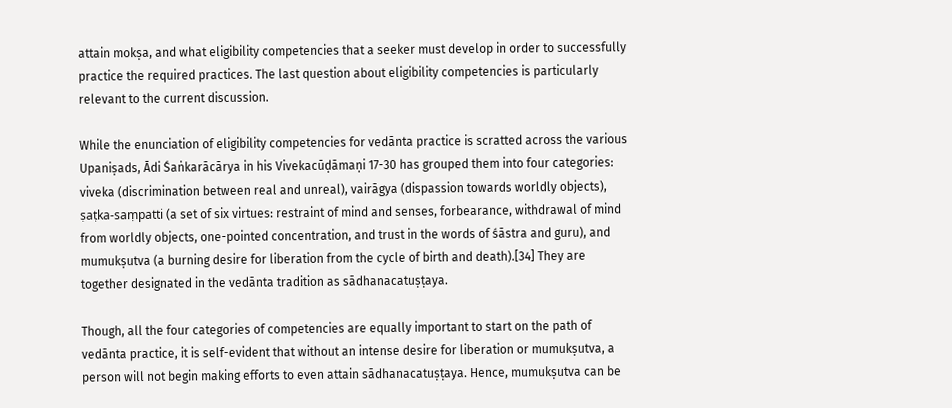attain mokṣa, and what eligibility competencies that a seeker must develop in order to successfully practice the required practices. The last question about eligibility competencies is particularly relevant to the current discussion.

While the enunciation of eligibility competencies for vedānta practice is scratted across the various Upaniṣads, Ādi Śaṅkarācārya in his Vivekacūḍāmaṇi 17-30 has grouped them into four categories: viveka (discrimination between real and unreal), vairāgya (dispassion towards worldly objects), ṣaṭka-saṃpatti (a set of six virtues: restraint of mind and senses, forbearance, withdrawal of mind from worldly objects, one-pointed concentration, and trust in the words of śāstra and guru), and mumukṣutva (a burning desire for liberation from the cycle of birth and death).[34] They are together designated in the vedānta tradition as sādhanacatuṣṭaya.

Though, all the four categories of competencies are equally important to start on the path of vedānta practice, it is self-evident that without an intense desire for liberation or mumukṣutva, a person will not begin making efforts to even attain sādhanacatuṣṭaya. Hence, mumukṣutva can be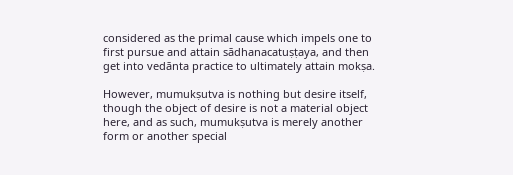considered as the primal cause which impels one to first pursue and attain sādhanacatuṣṭaya, and then get into vedānta practice to ultimately attain mokṣa.

However, mumukṣutva is nothing but desire itself, though the object of desire is not a material object here, and as such, mumukṣutva is merely another form or another special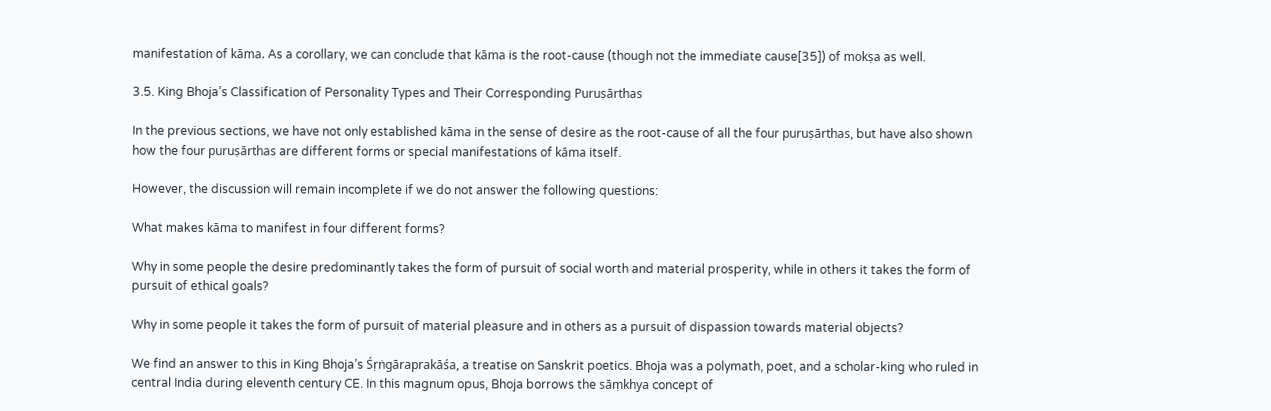manifestation of kāma. As a corollary, we can conclude that kāma is the root-cause (though not the immediate cause[35]) of mokṣa as well.

3.5. King Bhoja’s Classification of Personality Types and Their Corresponding Puruṣārthas

In the previous sections, we have not only established kāma in the sense of desire as the root-cause of all the four puruṣārthas, but have also shown how the four puruṣārthas are different forms or special manifestations of kāma itself.

However, the discussion will remain incomplete if we do not answer the following questions:

What makes kāma to manifest in four different forms?

Why in some people the desire predominantly takes the form of pursuit of social worth and material prosperity, while in others it takes the form of pursuit of ethical goals?

Why in some people it takes the form of pursuit of material pleasure and in others as a pursuit of dispassion towards material objects?

We find an answer to this in King Bhoja’s Śṛṅgāraprakāśa, a treatise on Sanskrit poetics. Bhoja was a polymath, poet, and a scholar-king who ruled in central India during eleventh century CE. In this magnum opus, Bhoja borrows the sāṃkhya concept of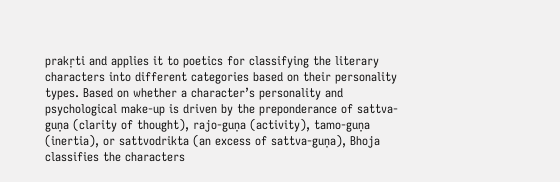prakṛti and applies it to poetics for classifying the literary characters into different categories based on their personality types. Based on whether a character’s personality and psychological make-up is driven by the preponderance of sattva-guṇa (clarity of thought), rajo-guṇa (activity), tamo-guṇa (inertia), or sattvodrikta (an excess of sattva-guṇa), Bhoja classifies the characters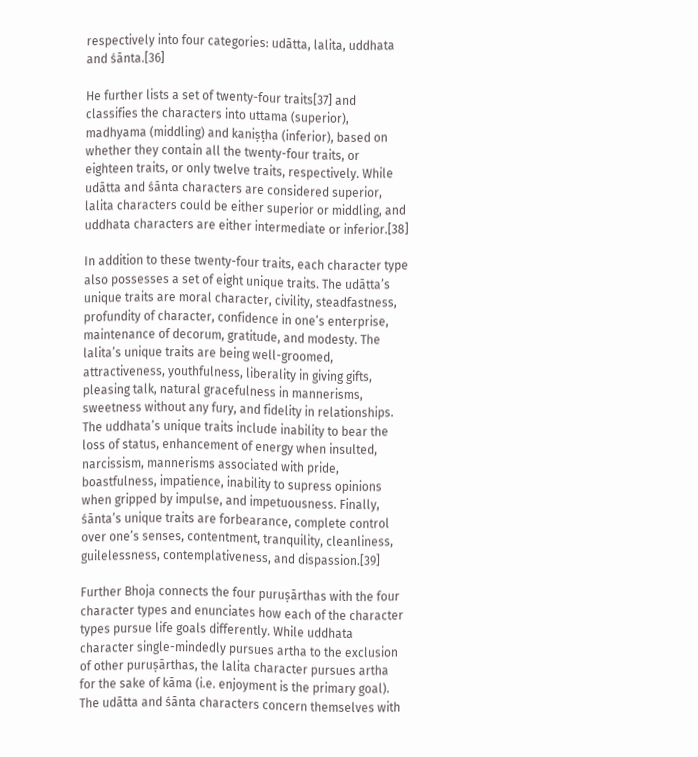respectively into four categories: udātta, lalita, uddhata and śānta.[36]

He further lists a set of twenty-four traits[37] and classifies the characters into uttama (superior), madhyama (middling) and kaniṣṭha (inferior), based on whether they contain all the twenty-four traits, or eighteen traits, or only twelve traits, respectively. While udātta and śānta characters are considered superior, lalita characters could be either superior or middling, and uddhata characters are either intermediate or inferior.[38]

In addition to these twenty-four traits, each character type also possesses a set of eight unique traits. The udātta’s unique traits are moral character, civility, steadfastness, profundity of character, confidence in one’s enterprise, maintenance of decorum, gratitude, and modesty. The lalita’s unique traits are being well-groomed, attractiveness, youthfulness, liberality in giving gifts, pleasing talk, natural gracefulness in mannerisms, sweetness without any fury, and fidelity in relationships. The uddhata’s unique traits include inability to bear the loss of status, enhancement of energy when insulted, narcissism, mannerisms associated with pride, boastfulness, impatience, inability to supress opinions when gripped by impulse, and impetuousness. Finally, śānta’s unique traits are forbearance, complete control over one’s senses, contentment, tranquility, cleanliness, guilelessness, contemplativeness, and dispassion.[39]

Further Bhoja connects the four puruṣārthas with the four character types and enunciates how each of the character types pursue life goals differently. While uddhata character single-mindedly pursues artha to the exclusion of other puruṣārthas, the lalita character pursues artha for the sake of kāma (i.e. enjoyment is the primary goal). The udātta and śānta characters concern themselves with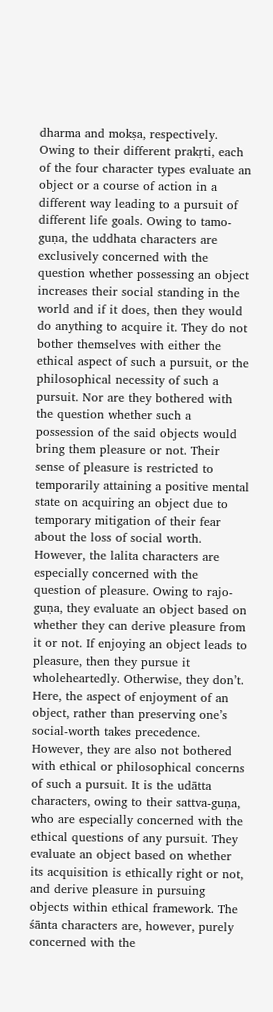dharma and mokṣa, respectively. Owing to their different prakṛti, each of the four character types evaluate an object or a course of action in a different way leading to a pursuit of different life goals. Owing to tamo-guṇa, the uddhata characters are exclusively concerned with the question whether possessing an object increases their social standing in the world and if it does, then they would do anything to acquire it. They do not bother themselves with either the ethical aspect of such a pursuit, or the philosophical necessity of such a pursuit. Nor are they bothered with the question whether such a possession of the said objects would bring them pleasure or not. Their sense of pleasure is restricted to temporarily attaining a positive mental state on acquiring an object due to temporary mitigation of their fear about the loss of social worth. However, the lalita characters are especially concerned with the question of pleasure. Owing to rajo-guṇa, they evaluate an object based on whether they can derive pleasure from it or not. If enjoying an object leads to pleasure, then they pursue it wholeheartedly. Otherwise, they don’t. Here, the aspect of enjoyment of an object, rather than preserving one’s social-worth takes precedence. However, they are also not bothered with ethical or philosophical concerns of such a pursuit. It is the udātta characters, owing to their sattva-guṇa, who are especially concerned with the ethical questions of any pursuit. They evaluate an object based on whether its acquisition is ethically right or not, and derive pleasure in pursuing objects within ethical framework. The śānta characters are, however, purely concerned with the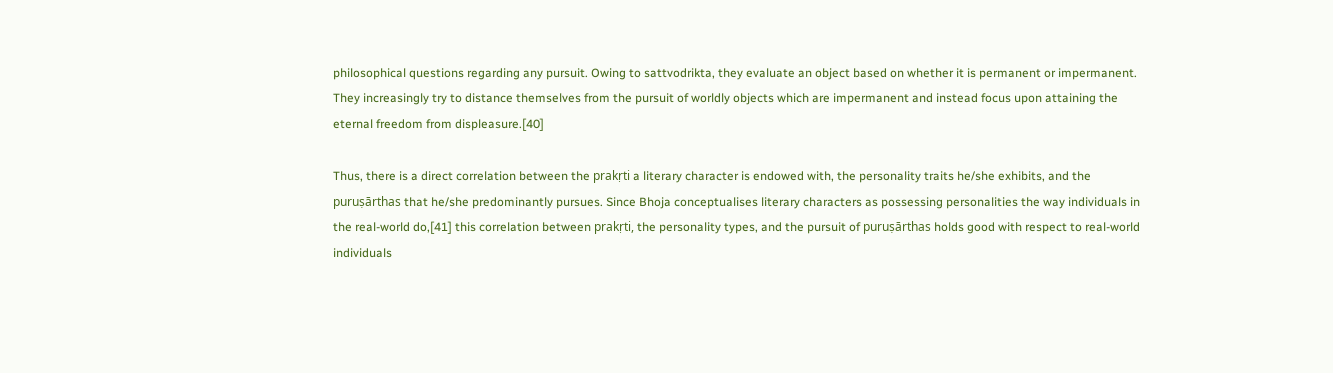philosophical questions regarding any pursuit. Owing to sattvodrikta, they evaluate an object based on whether it is permanent or impermanent. They increasingly try to distance themselves from the pursuit of worldly objects which are impermanent and instead focus upon attaining the eternal freedom from displeasure.[40]

Thus, there is a direct correlation between the prakṛti a literary character is endowed with, the personality traits he/she exhibits, and the puruṣārthas that he/she predominantly pursues. Since Bhoja conceptualises literary characters as possessing personalities the way individuals in the real-world do,[41] this correlation between prakṛti, the personality types, and the pursuit of puruṣārthas holds good with respect to real-world individuals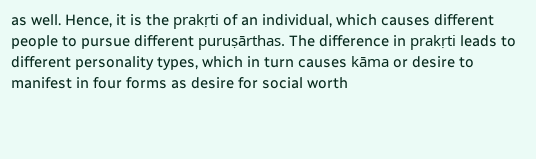as well. Hence, it is the prakṛti of an individual, which causes different people to pursue different puruṣārthas. The difference in prakṛti leads to different personality types, which in turn causes kāma or desire to manifest in four forms as desire for social worth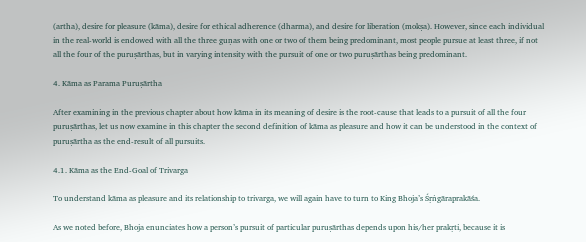(artha), desire for pleasure (kāma), desire for ethical adherence (dharma), and desire for liberation (mokṣa). However, since each individual in the real-world is endowed with all the three guṇas with one or two of them being predominant, most people pursue at least three, if not all the four of the puruṣārthas, but in varying intensity with the pursuit of one or two puruṣārthas being predominant.

4. Kāma as Parama Puruṣārtha

After examining in the previous chapter about how kāma in its meaning of desire is the root-cause that leads to a pursuit of all the four puruṣārthas, let us now examine in this chapter the second definition of kāma as pleasure and how it can be understood in the context of puruṣārtha as the end-result of all pursuits.

4.1. Kāma as the End-Goal of Trivarga

To understand kāma as pleasure and its relationship to trivarga, we will again have to turn to King Bhoja’s Śṛṅgāraprakāśa.

As we noted before, Bhoja enunciates how a person’s pursuit of particular puruṣārthas depends upon his/her prakṛti, because it is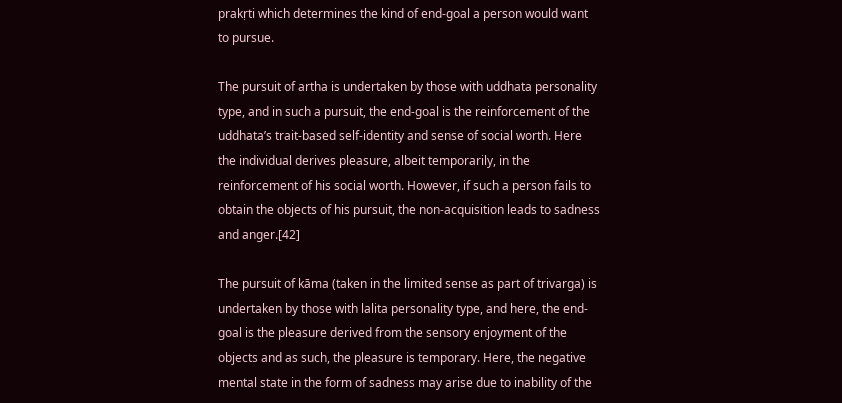prakṛti which determines the kind of end-goal a person would want to pursue.

The pursuit of artha is undertaken by those with uddhata personality type, and in such a pursuit, the end-goal is the reinforcement of the uddhata’s trait-based self-identity and sense of social worth. Here the individual derives pleasure, albeit temporarily, in the reinforcement of his social worth. However, if such a person fails to obtain the objects of his pursuit, the non-acquisition leads to sadness and anger.[42]

The pursuit of kāma (taken in the limited sense as part of trivarga) is undertaken by those with lalita personality type, and here, the end-goal is the pleasure derived from the sensory enjoyment of the objects and as such, the pleasure is temporary. Here, the negative mental state in the form of sadness may arise due to inability of the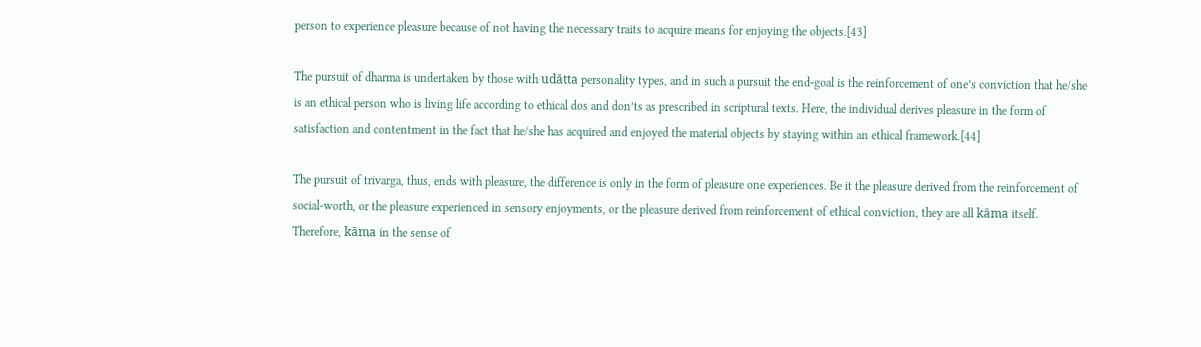person to experience pleasure because of not having the necessary traits to acquire means for enjoying the objects.[43]

The pursuit of dharma is undertaken by those with udātta personality types, and in such a pursuit the end-goal is the reinforcement of one’s conviction that he/she is an ethical person who is living life according to ethical dos and don’ts as prescribed in scriptural texts. Here, the individual derives pleasure in the form of satisfaction and contentment in the fact that he/she has acquired and enjoyed the material objects by staying within an ethical framework.[44]

The pursuit of trivarga, thus, ends with pleasure, the difference is only in the form of pleasure one experiences. Be it the pleasure derived from the reinforcement of social-worth, or the pleasure experienced in sensory enjoyments, or the pleasure derived from reinforcement of ethical conviction, they are all kāma itself. Therefore, kāma in the sense of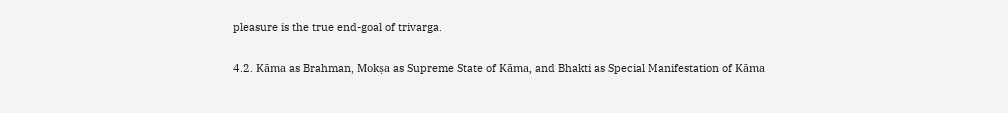pleasure is the true end-goal of trivarga.

4.2. Kāma as Brahman, Mokṣa as Supreme State of Kāma, and Bhakti as Special Manifestation of Kāma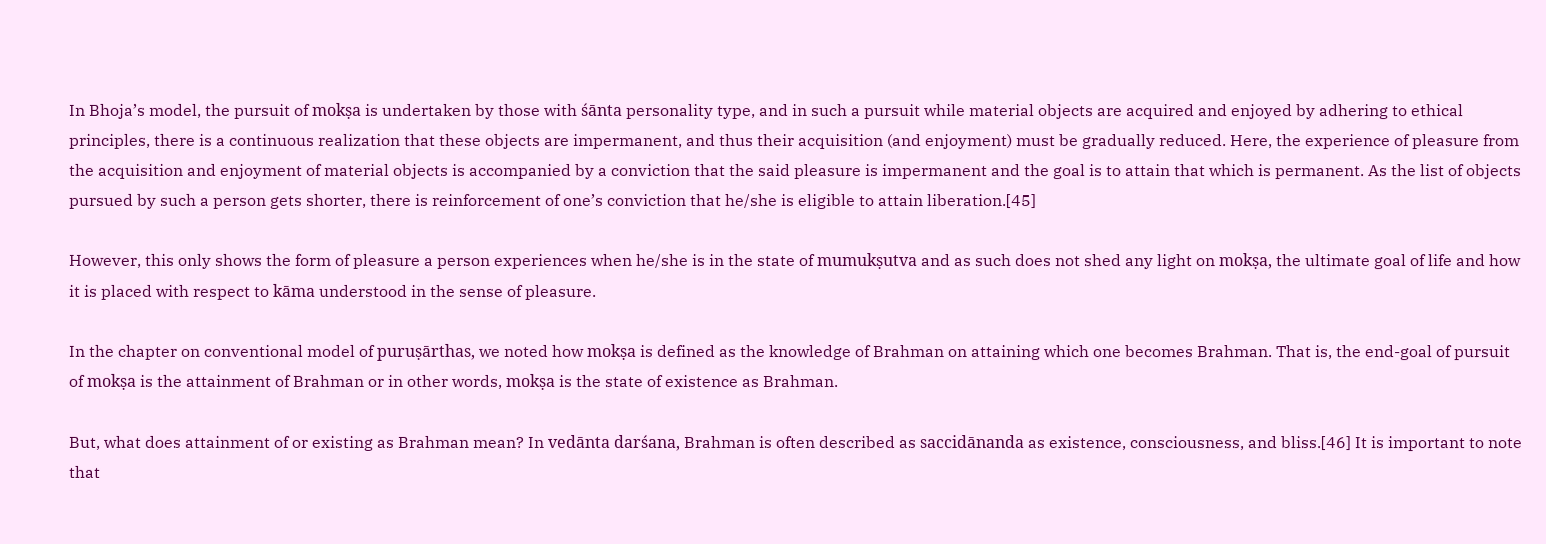In Bhoja’s model, the pursuit of mokṣa is undertaken by those with śānta personality type, and in such a pursuit while material objects are acquired and enjoyed by adhering to ethical principles, there is a continuous realization that these objects are impermanent, and thus their acquisition (and enjoyment) must be gradually reduced. Here, the experience of pleasure from the acquisition and enjoyment of material objects is accompanied by a conviction that the said pleasure is impermanent and the goal is to attain that which is permanent. As the list of objects pursued by such a person gets shorter, there is reinforcement of one’s conviction that he/she is eligible to attain liberation.[45]

However, this only shows the form of pleasure a person experiences when he/she is in the state of mumukṣutva and as such does not shed any light on mokṣa, the ultimate goal of life and how it is placed with respect to kāma understood in the sense of pleasure.

In the chapter on conventional model of puruṣārthas, we noted how mokṣa is defined as the knowledge of Brahman on attaining which one becomes Brahman. That is, the end-goal of pursuit of mokṣa is the attainment of Brahman or in other words, mokṣa is the state of existence as Brahman.

But, what does attainment of or existing as Brahman mean? In vedānta darśana, Brahman is often described as saccidānanda as existence, consciousness, and bliss.[46] It is important to note that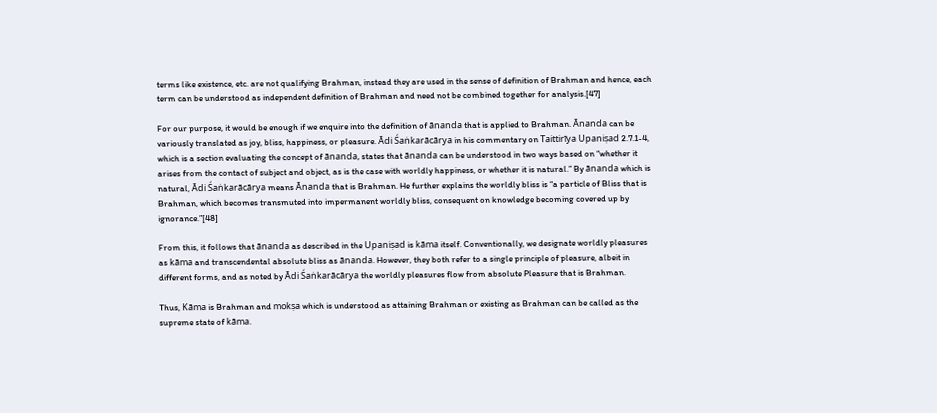terms like existence, etc. are not qualifying Brahman, instead they are used in the sense of definition of Brahman and hence, each term can be understood as independent definition of Brahman and need not be combined together for analysis.[47]

For our purpose, it would be enough if we enquire into the definition of ānanda that is applied to Brahman. Ānanda can be variously translated as joy, bliss, happiness, or pleasure. Ādi Śaṅkarācārya in his commentary on Taittirīya Upaniṣad 2.7.1-4, which is a section evaluating the concept of ānanda, states that ānanda can be understood in two ways based on “whether it arises from the contact of subject and object, as is the case with worldly happiness, or whether it is natural.” By ānanda which is natural, Ādi Śaṅkarācārya means Ānanda that is Brahman. He further explains the worldly bliss is “a particle of Bliss that is Brahman, which becomes transmuted into impermanent worldly bliss, consequent on knowledge becoming covered up by ignorance.”[48]

From this, it follows that ānanda as described in the Upaniṣad is kāma itself. Conventionally, we designate worldly pleasures as kāma and transcendental absolute bliss as ānanda. However, they both refer to a single principle of pleasure, albeit in different forms, and as noted by Ādi Śaṅkarācārya the worldly pleasures flow from absolute Pleasure that is Brahman.

Thus, Kāma is Brahman and mokṣa which is understood as attaining Brahman or existing as Brahman can be called as the supreme state of kāma.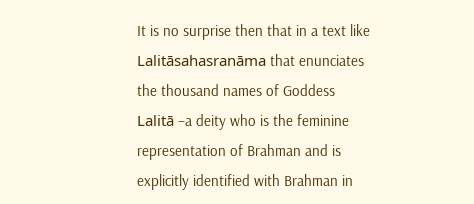It is no surprise then that in a text like Lalitāsahasranāma that enunciates the thousand names of Goddess Lalitā –a deity who is the feminine representation of Brahman and is explicitly identified with Brahman in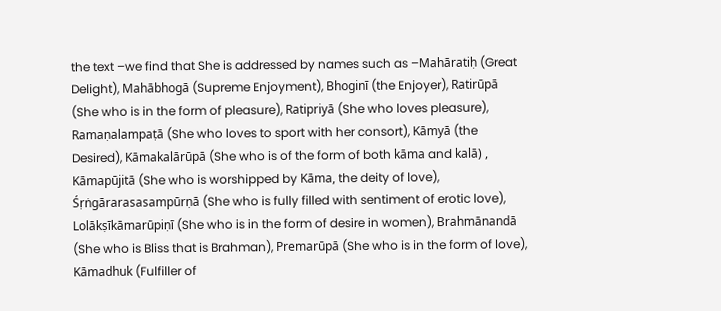the text –we find that She is addressed by names such as –Mahāratiḥ (Great Delight), Mahābhogā (Supreme Enjoyment), Bhoginī (the Enjoyer), Ratirūpā (She who is in the form of pleasure), Ratipriyā (She who loves pleasure), Ramaṇalampaṭā (She who loves to sport with her consort), Kāmyā (the Desired), Kāmakalārūpā (She who is of the form of both kāma and kalā) , Kāmapūjitā (She who is worshipped by Kāma, the deity of love), Śṛṅgārarasasampūrṇā (She who is fully filled with sentiment of erotic love), Lolākṣīkāmarūpiṇī (She who is in the form of desire in women), Brahmānandā (She who is Bliss that is Brahman), Premarūpā (She who is in the form of love), Kāmadhuk (Fulfiller of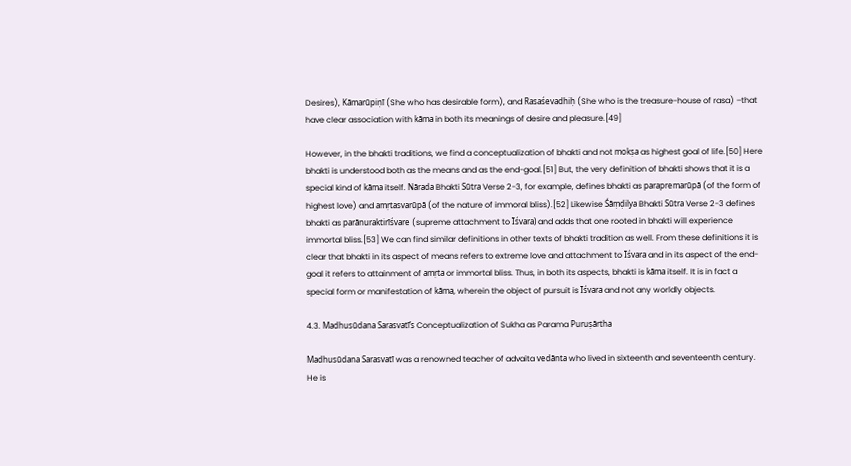Desires), Kāmarūpiṇī (She who has desirable form), and Rasaśevadhiḥ (She who is the treasure-house of rasa) –that have clear association with kāma in both its meanings of desire and pleasure.[49]

However, in the bhakti traditions, we find a conceptualization of bhakti and not mokṣa as highest goal of life.[50] Here bhakti is understood both as the means and as the end-goal.[51] But, the very definition of bhakti shows that it is a special kind of kāma itself. Nārada Bhakti Sūtra Verse 2-3, for example, defines bhakti as parapremarūpā (of the form of highest love) and amṛtasvarūpā (of the nature of immoral bliss).[52] Likewise Śāṃḍilya Bhakti Sūtra Verse 2-3 defines bhakti as parānuraktirīśvare (supreme attachment to Īśvara) and adds that one rooted in bhakti will experience immortal bliss.[53] We can find similar definitions in other texts of bhakti tradition as well. From these definitions it is clear that bhakti in its aspect of means refers to extreme love and attachment to Īśvara and in its aspect of the end-goal it refers to attainment of amṛta or immortal bliss. Thus, in both its aspects, bhakti is kāma itself. It is in fact a special form or manifestation of kāma, wherein the object of pursuit is Īśvara and not any worldly objects.

4.3. Madhusūdana Sarasvatī’s Conceptualization of Sukha as Parama Puruṣārtha

Madhusūdana Sarasvatī was a renowned teacher of advaita vedānta who lived in sixteenth and seventeenth century. He is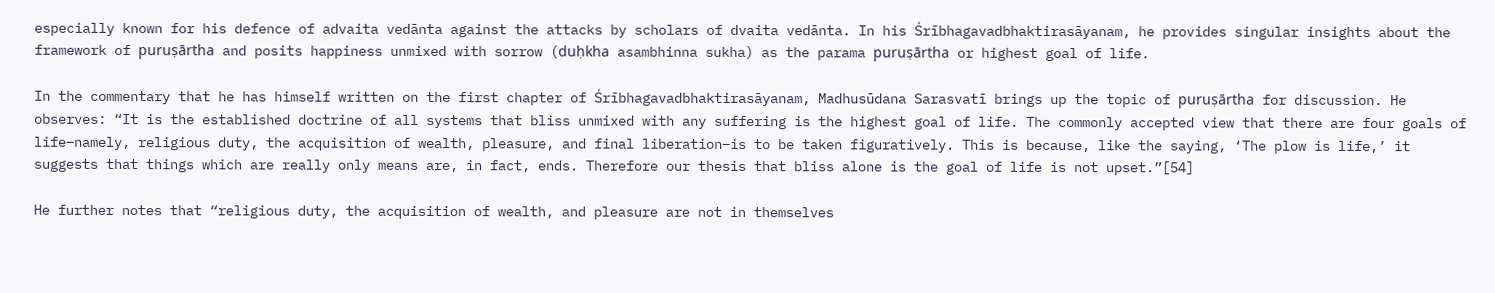especially known for his defence of advaita vedānta against the attacks by scholars of dvaita vedānta. In his Śrībhagavadbhaktirasāyanam, he provides singular insights about the framework of puruṣārtha and posits happiness unmixed with sorrow (duḥkha asambhinna sukha) as the parama puruṣārtha or highest goal of life.

In the commentary that he has himself written on the first chapter of Śrībhagavadbhaktirasāyanam, Madhusūdana Sarasvatī brings up the topic of puruṣārtha for discussion. He observes: “It is the established doctrine of all systems that bliss unmixed with any suffering is the highest goal of life. The commonly accepted view that there are four goals of life–namely, religious duty, the acquisition of wealth, pleasure, and final liberation–is to be taken figuratively. This is because, like the saying, ‘The plow is life,’ it suggests that things which are really only means are, in fact, ends. Therefore our thesis that bliss alone is the goal of life is not upset.”[54]

He further notes that “religious duty, the acquisition of wealth, and pleasure are not in themselves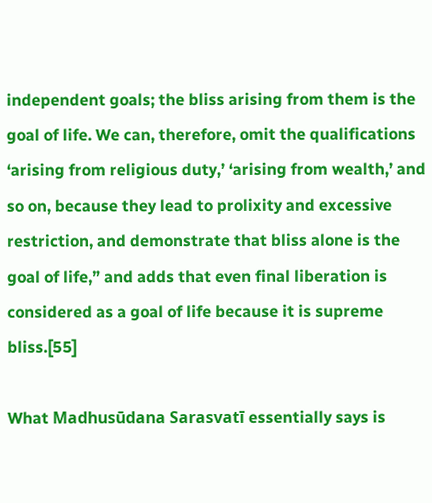independent goals; the bliss arising from them is the goal of life. We can, therefore, omit the qualifications ‘arising from religious duty,’ ‘arising from wealth,’ and so on, because they lead to prolixity and excessive restriction, and demonstrate that bliss alone is the goal of life,” and adds that even final liberation is considered as a goal of life because it is supreme bliss.[55]

What Madhusūdana Sarasvatī essentially says is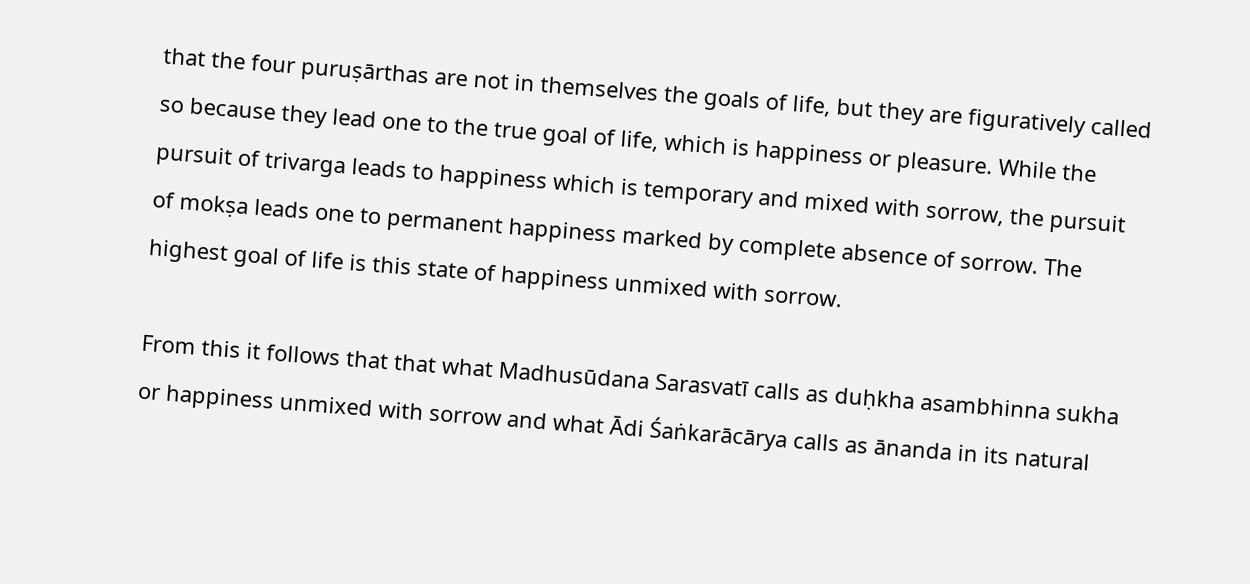that the four puruṣārthas are not in themselves the goals of life, but they are figuratively called so because they lead one to the true goal of life, which is happiness or pleasure. While the pursuit of trivarga leads to happiness which is temporary and mixed with sorrow, the pursuit of mokṣa leads one to permanent happiness marked by complete absence of sorrow. The highest goal of life is this state of happiness unmixed with sorrow.

From this it follows that that what Madhusūdana Sarasvatī calls as duḥkha asambhinna sukha or happiness unmixed with sorrow and what Ādi Śaṅkarācārya calls as ānanda in its natural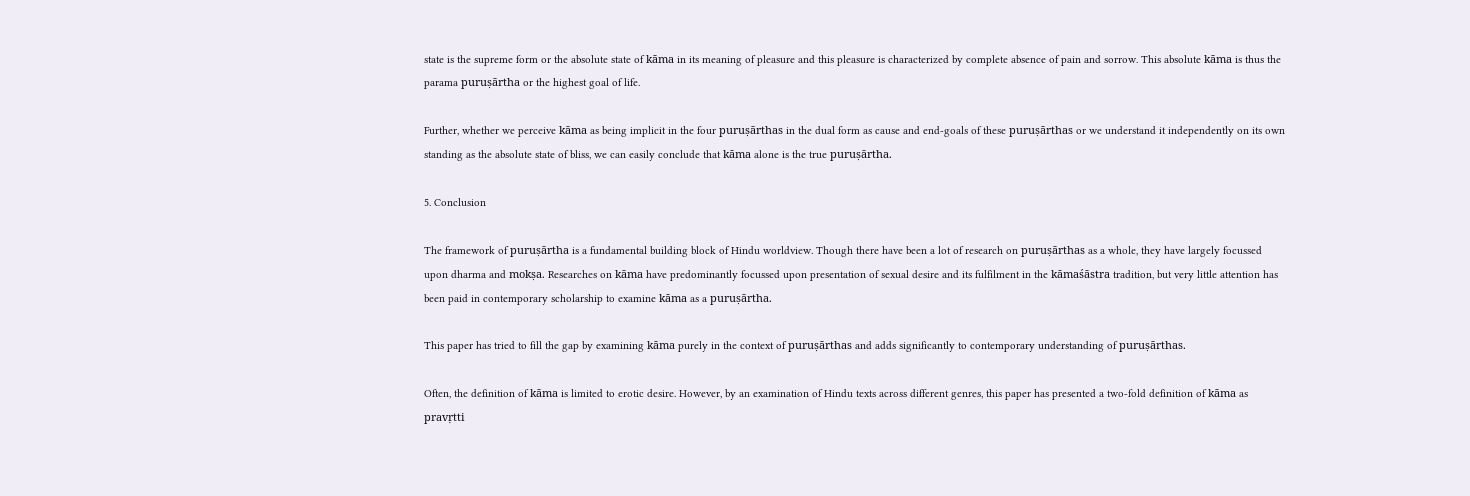state is the supreme form or the absolute state of kāma in its meaning of pleasure and this pleasure is characterized by complete absence of pain and sorrow. This absolute kāma is thus the parama puruṣārtha or the highest goal of life.

Further, whether we perceive kāma as being implicit in the four puruṣārthas in the dual form as cause and end-goals of these puruṣārthas or we understand it independently on its own standing as the absolute state of bliss, we can easily conclude that kāma alone is the true puruṣārtha.

5. Conclusion

The framework of puruṣārtha is a fundamental building block of Hindu worldview. Though there have been a lot of research on puruṣārthas as a whole, they have largely focussed upon dharma and mokṣa. Researches on kāma have predominantly focussed upon presentation of sexual desire and its fulfilment in the kāmaśāstra tradition, but very little attention has been paid in contemporary scholarship to examine kāma as a puruṣārtha.

This paper has tried to fill the gap by examining kāma purely in the context of puruṣārthas and adds significantly to contemporary understanding of puruṣārthas.

Often, the definition of kāma is limited to erotic desire. However, by an examination of Hindu texts across different genres, this paper has presented a two-fold definition of kāma as pravṛtti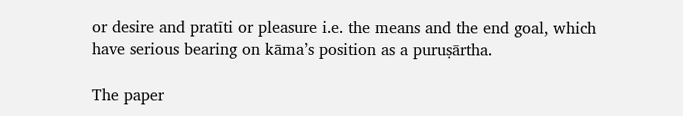or desire and pratīti or pleasure i.e. the means and the end goal, which have serious bearing on kāma’s position as a puruṣārtha.

The paper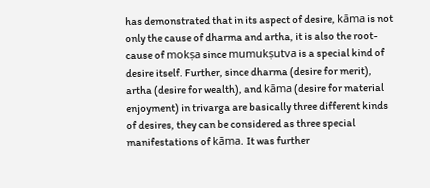has demonstrated that in its aspect of desire, kāma is not only the cause of dharma and artha, it is also the root-cause of mokṣa since mumukṣutva is a special kind of desire itself. Further, since dharma (desire for merit), artha (desire for wealth), and kāma (desire for material enjoyment) in trivarga are basically three different kinds of desires, they can be considered as three special manifestations of kāma. It was further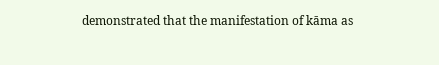demonstrated that the manifestation of kāma as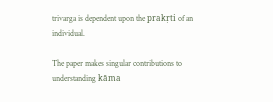trivarga is dependent upon the prakṛti of an individual.

The paper makes singular contributions to understanding kāma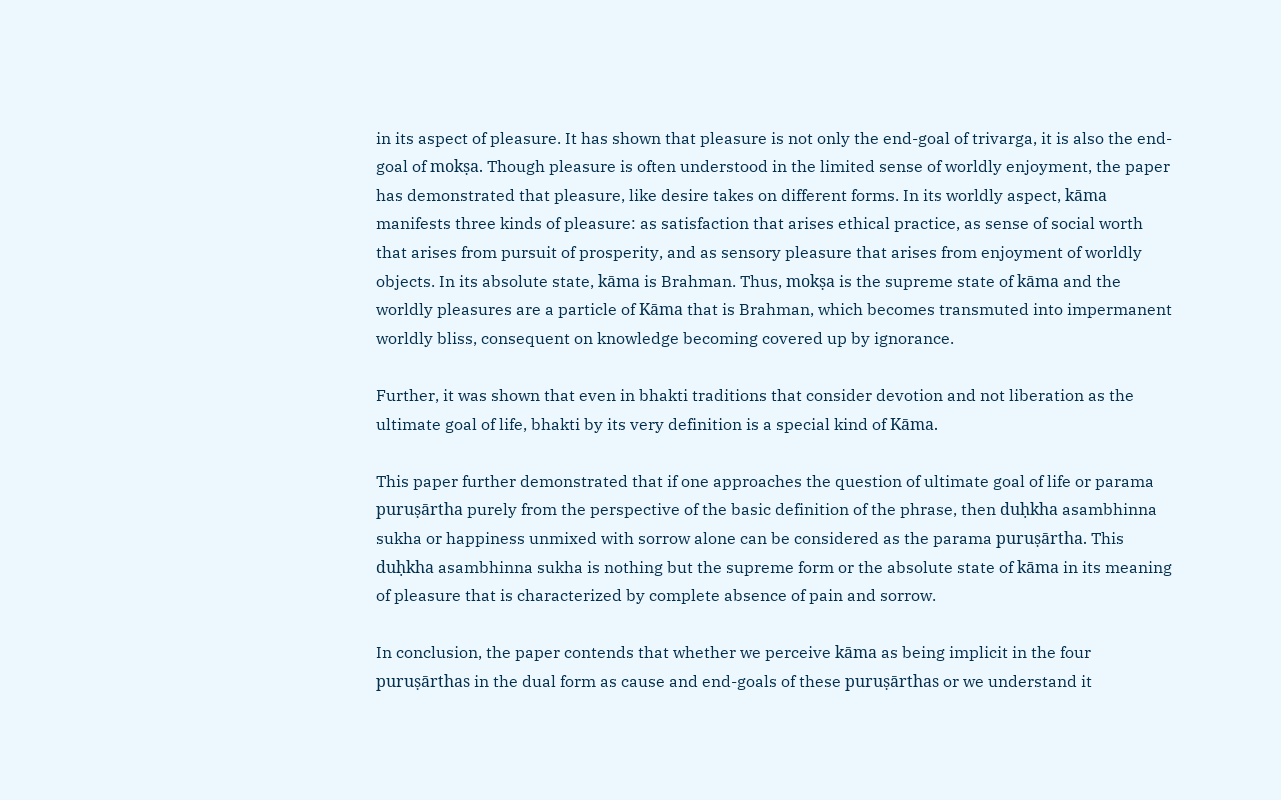in its aspect of pleasure. It has shown that pleasure is not only the end-goal of trivarga, it is also the end-goal of mokṣa. Though pleasure is often understood in the limited sense of worldly enjoyment, the paper has demonstrated that pleasure, like desire takes on different forms. In its worldly aspect, kāma manifests three kinds of pleasure: as satisfaction that arises ethical practice, as sense of social worth that arises from pursuit of prosperity, and as sensory pleasure that arises from enjoyment of worldly objects. In its absolute state, kāma is Brahman. Thus, mokṣa is the supreme state of kāma and the worldly pleasures are a particle of Kāma that is Brahman, which becomes transmuted into impermanent worldly bliss, consequent on knowledge becoming covered up by ignorance.

Further, it was shown that even in bhakti traditions that consider devotion and not liberation as the ultimate goal of life, bhakti by its very definition is a special kind of Kāma.

This paper further demonstrated that if one approaches the question of ultimate goal of life or parama puruṣārtha purely from the perspective of the basic definition of the phrase, then duḥkha asambhinna sukha or happiness unmixed with sorrow alone can be considered as the parama puruṣārtha. This duḥkha asambhinna sukha is nothing but the supreme form or the absolute state of kāma in its meaning of pleasure that is characterized by complete absence of pain and sorrow.

In conclusion, the paper contends that whether we perceive kāma as being implicit in the four puruṣārthas in the dual form as cause and end-goals of these puruṣārthas or we understand it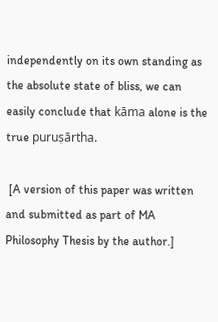independently on its own standing as the absolute state of bliss, we can easily conclude that kāma alone is the true puruṣārtha.

 [A version of this paper was written and submitted as part of MA Philosophy Thesis by the author.]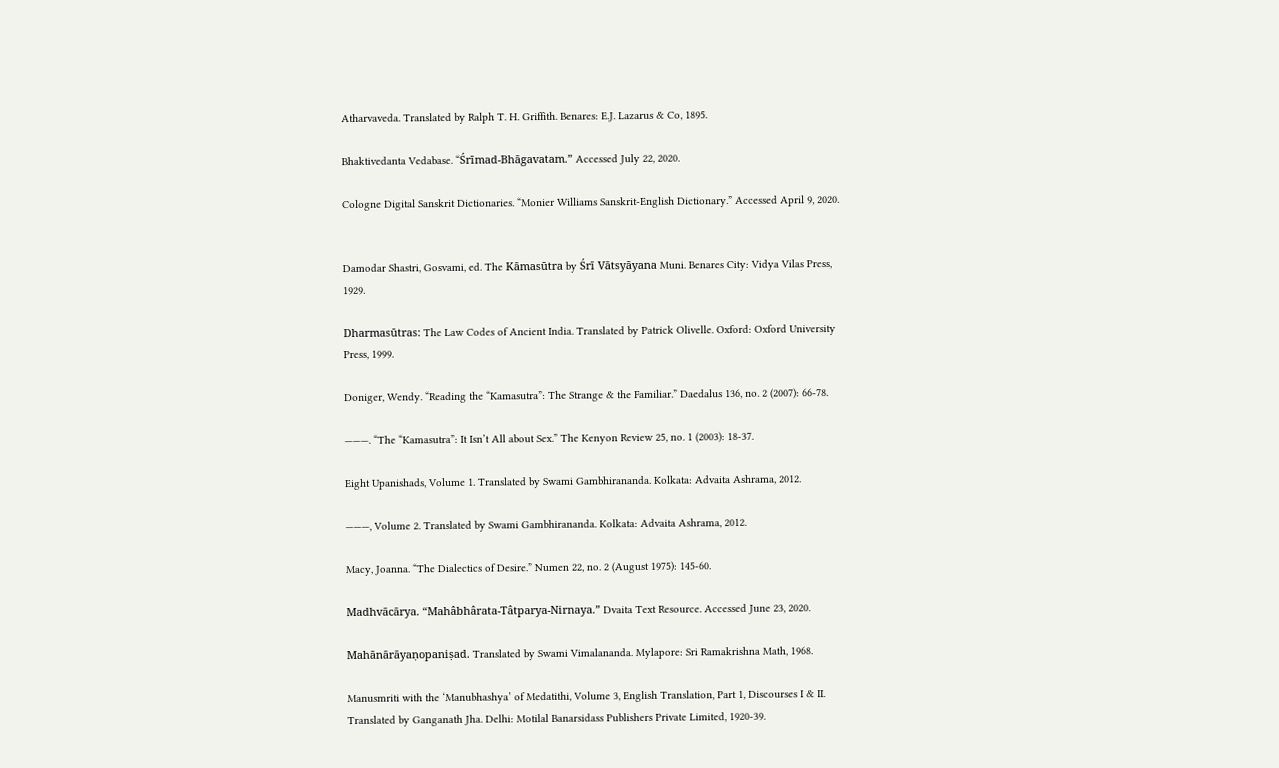Atharvaveda. Translated by Ralph T. H. Griffith. Benares: E.J. Lazarus & Co, 1895.

Bhaktivedanta Vedabase. “Śrīmad-Bhāgavatam.” Accessed July 22, 2020.

Cologne Digital Sanskrit Dictionaries. “Monier Williams Sanskrit-English Dictionary.” Accessed April 9, 2020.


Damodar Shastri, Gosvami, ed. The Kāmasūtra by Śrī Vātsyāyana Muni. Benares City: Vidya Vilas Press, 1929.

Dharmasūtras: The Law Codes of Ancient India. Translated by Patrick Olivelle. Oxford: Oxford University Press, 1999.

Doniger, Wendy. “Reading the “Kamasutra”: The Strange & the Familiar.” Daedalus 136, no. 2 (2007): 66-78.

———. “The “Kamasutra”: It Isn’t All about Sex.” The Kenyon Review 25, no. 1 (2003): 18-37.

Eight Upanishads, Volume 1. Translated by Swami Gambhirananda. Kolkata: Advaita Ashrama, 2012.

———, Volume 2. Translated by Swami Gambhirananda. Kolkata: Advaita Ashrama, 2012.

Macy, Joanna. “The Dialectics of Desire.” Numen 22, no. 2 (August 1975): 145-60.

Madhvācārya. “Mahâbhârata-Tâtparya-Nirnaya.” Dvaita Text Resource. Accessed June 23, 2020.

Mahānārāyaṇopaniṣad. Translated by Swami Vimalananda. Mylapore: Sri Ramakrishna Math, 1968.

Manusmriti with the ‘Manubhashya’ of Medatithi, Volume 3, English Translation, Part 1, Discourses I & II. Translated by Ganganath Jha. Delhi: Motilal Banarsidass Publishers Private Limited, 1920-39.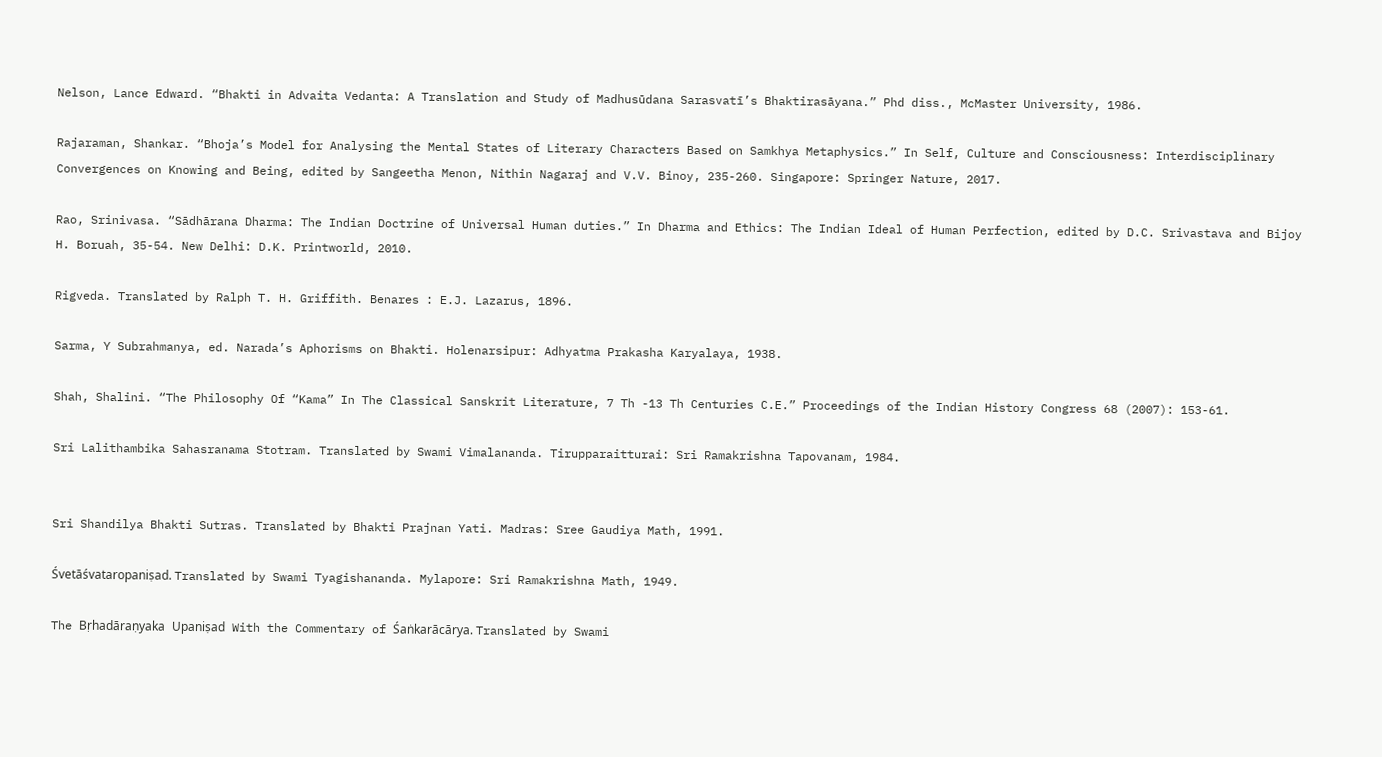Nelson, Lance Edward. “Bhakti in Advaita Vedanta: A Translation and Study of Madhusūdana Sarasvatī’s Bhaktirasāyana.” Phd diss., McMaster University, 1986.

Rajaraman, Shankar. “Bhoja’s Model for Analysing the Mental States of Literary Characters Based on Samkhya Metaphysics.” In Self, Culture and Consciousness: Interdisciplinary Convergences on Knowing and Being, edited by Sangeetha Menon, Nithin Nagaraj and V.V. Binoy, 235-260. Singapore: Springer Nature, 2017.

Rao, Srinivasa. “Sādhārana Dharma: The Indian Doctrine of Universal Human duties.” In Dharma and Ethics: The Indian Ideal of Human Perfection, edited by D.C. Srivastava and Bijoy H. Boruah, 35-54. New Delhi: D.K. Printworld, 2010.

Rigveda. Translated by Ralph T. H. Griffith. Benares : E.J. Lazarus, 1896.

Sarma, Y Subrahmanya, ed. Narada’s Aphorisms on Bhakti. Holenarsipur: Adhyatma Prakasha Karyalaya, 1938.

Shah, Shalini. “The Philosophy Of “Kama” In The Classical Sanskrit Literature, 7 Th -13 Th Centuries C.E.” Proceedings of the Indian History Congress 68 (2007): 153-61.

Sri Lalithambika Sahasranama Stotram. Translated by Swami Vimalananda. Tirupparaitturai: Sri Ramakrishna Tapovanam, 1984.


Sri Shandilya Bhakti Sutras. Translated by Bhakti Prajnan Yati. Madras: Sree Gaudiya Math, 1991.

Śvetāśvataropaniṣad. Translated by Swami Tyagishananda. Mylapore: Sri Ramakrishna Math, 1949.

The Bṛhadāraṇyaka Upaniṣad With the Commentary of Śaṅkarācārya. Translated by Swami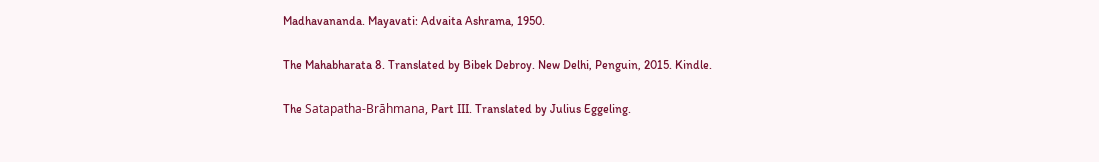Madhavananda. Mayavati: Advaita Ashrama, 1950.

The Mahabharata 8. Translated by Bibek Debroy. New Delhi, Penguin, 2015. Kindle.

The Satapatha-Brāhmana, Part III. Translated by Julius Eggeling.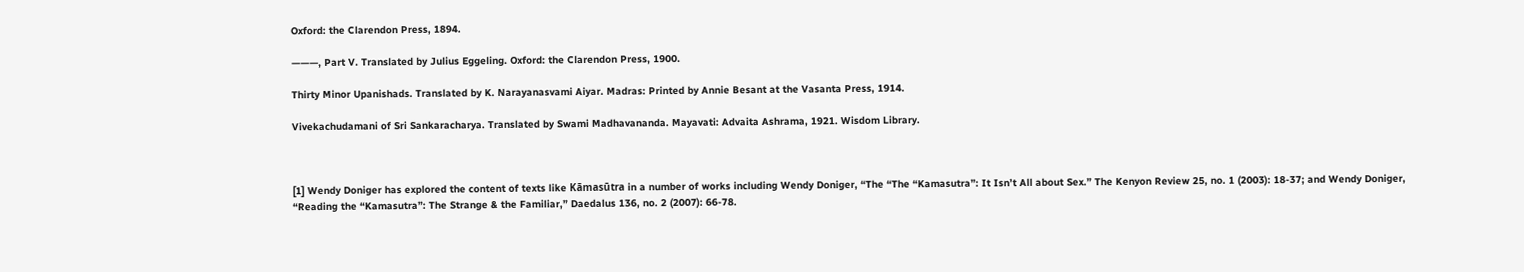Oxford: the Clarendon Press, 1894.

———, Part V. Translated by Julius Eggeling. Oxford: the Clarendon Press, 1900.

Thirty Minor Upanishads. Translated by K. Narayanasvami Aiyar. Madras: Printed by Annie Besant at the Vasanta Press, 1914.

Vivekachudamani of Sri Sankaracharya. Translated by Swami Madhavananda. Mayavati: Advaita Ashrama, 1921. Wisdom Library.



[1] Wendy Doniger has explored the content of texts like Kāmasūtra in a number of works including Wendy Doniger, “The “The “Kamasutra”: It Isn’t All about Sex.” The Kenyon Review 25, no. 1 (2003): 18-37; and Wendy Doniger, “Reading the “Kamasutra”: The Strange & the Familiar,” Daedalus 136, no. 2 (2007): 66-78.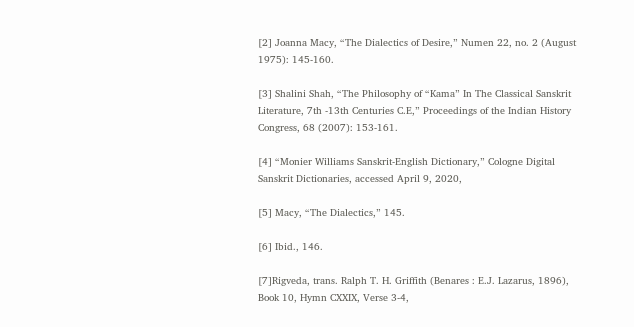[2] Joanna Macy, “The Dialectics of Desire,” Numen 22, no. 2 (August 1975): 145-160.

[3] Shalini Shah, “The Philosophy of “Kama” In The Classical Sanskrit Literature, 7th -13th Centuries C.E,” Proceedings of the Indian History Congress, 68 (2007): 153-161.

[4] “Monier Williams Sanskrit-English Dictionary,” Cologne Digital Sanskrit Dictionaries, accessed April 9, 2020,

[5] Macy, “The Dialectics,” 145.

[6] Ibid., 146.

[7]Rigveda, trans. Ralph T. H. Griffith (Benares : E.J. Lazarus, 1896), Book 10, Hymn CXXIX, Verse 3-4,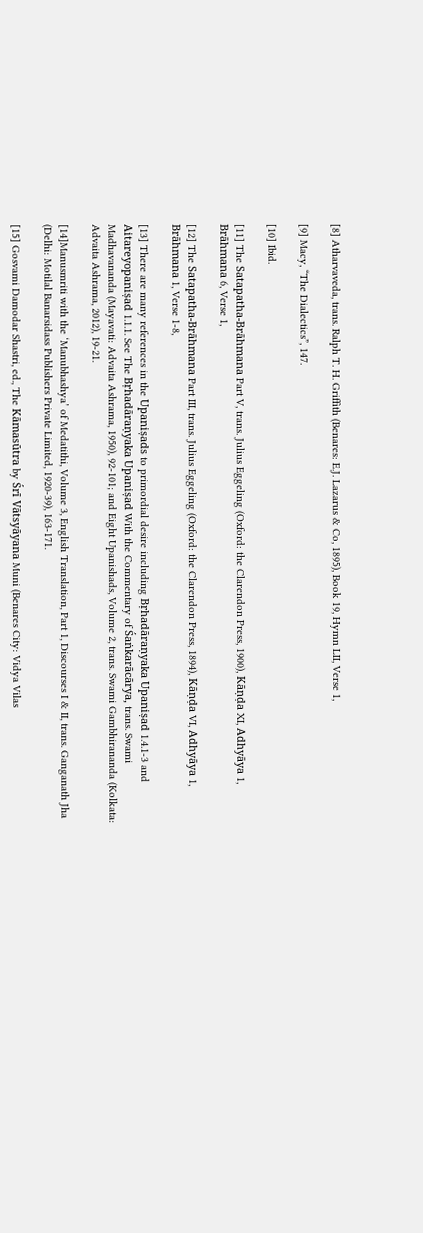[8] Atharvaveda, trans. Ralph T. H. Griffith (Benares: E.J. Lazarus & Co, 1895), Book 19, Hymn LII, Verse 1,

[9] Macy, “The Dialectics”, 147.

[10] Ibid.

[11] The Satapatha-Brāhmana Part V, trans. Julius Eggeling (Oxford: the Clarendon Press, 1900), Kāṇḍa XI, Adhyāya 1,  Brāhmana 6, Verse 1,

[12] The Satapatha-Brāhmana Part III, trans. Julius Eggeling (Oxford: the Clarendon Press, 1894), Kāṇḍa VI, Adhyāya 1, Brāhmana 1, Verse 1-8,

[13] There are many references in the Upaniṣads to primordial desire including Bṛhadāraṇyaka Upaniṣad 1.4.1-3 and Aitareyopaniṣad 1.1.1. See The Bṛhadāraṇyaka Upaniṣad With the Commentary of Śaṅkarācārya, trans. Swami Madhavananda (Mayavati: Advaita Ashrama, 1950), 92-101; and Eight Upanishads, Volume 2, trans. Swami Gambhirananda (Kolkata: Advaita Ashrama, 2012), 19-21.

[14]Manusmriti with the ‘Manubhashya’ of Medatithi, Volume 3, English Translation, Part 1, Discourses I & II, trans. Ganganath Jha (Delhi: Motilal Banarsidass Publishers Private Limited, 1920-39), 163-171.

[15] Gosvami Damodar Shastri, ed., The Kāmasūtra by Śrī Vātsyāyana Muni (Benares City: Vidya Vilas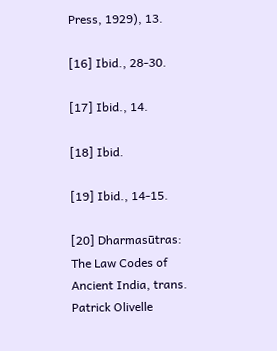Press, 1929), 13.

[16] Ibid., 28-30.

[17] Ibid., 14.

[18] Ibid.

[19] Ibid., 14-15.

[20] Dharmasūtras: The Law Codes of Ancient India, trans. Patrick Olivelle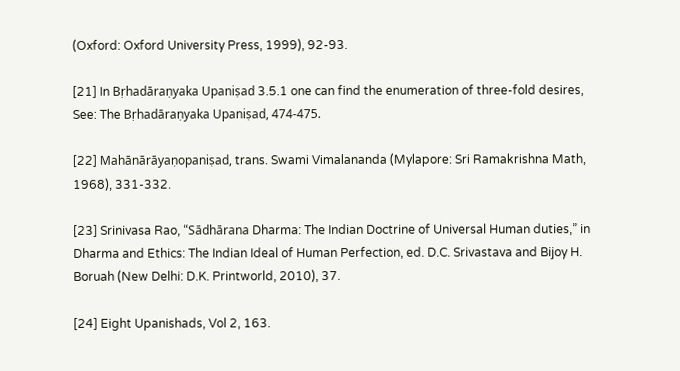(Oxford: Oxford University Press, 1999), 92-93.

[21] In Bṛhadāraṇyaka Upaniṣad 3.5.1 one can find the enumeration of three-fold desires, See: The Bṛhadāraṇyaka Upaniṣad, 474-475.

[22] Mahānārāyaṇopaniṣad, trans. Swami Vimalananda (Mylapore: Sri Ramakrishna Math, 1968), 331-332.

[23] Srinivasa Rao, “Sādhārana Dharma: The Indian Doctrine of Universal Human duties,” in Dharma and Ethics: The Indian Ideal of Human Perfection, ed. D.C. Srivastava and Bijoy H. Boruah (New Delhi: D.K. Printworld, 2010), 37.

[24] Eight Upanishads, Vol 2, 163.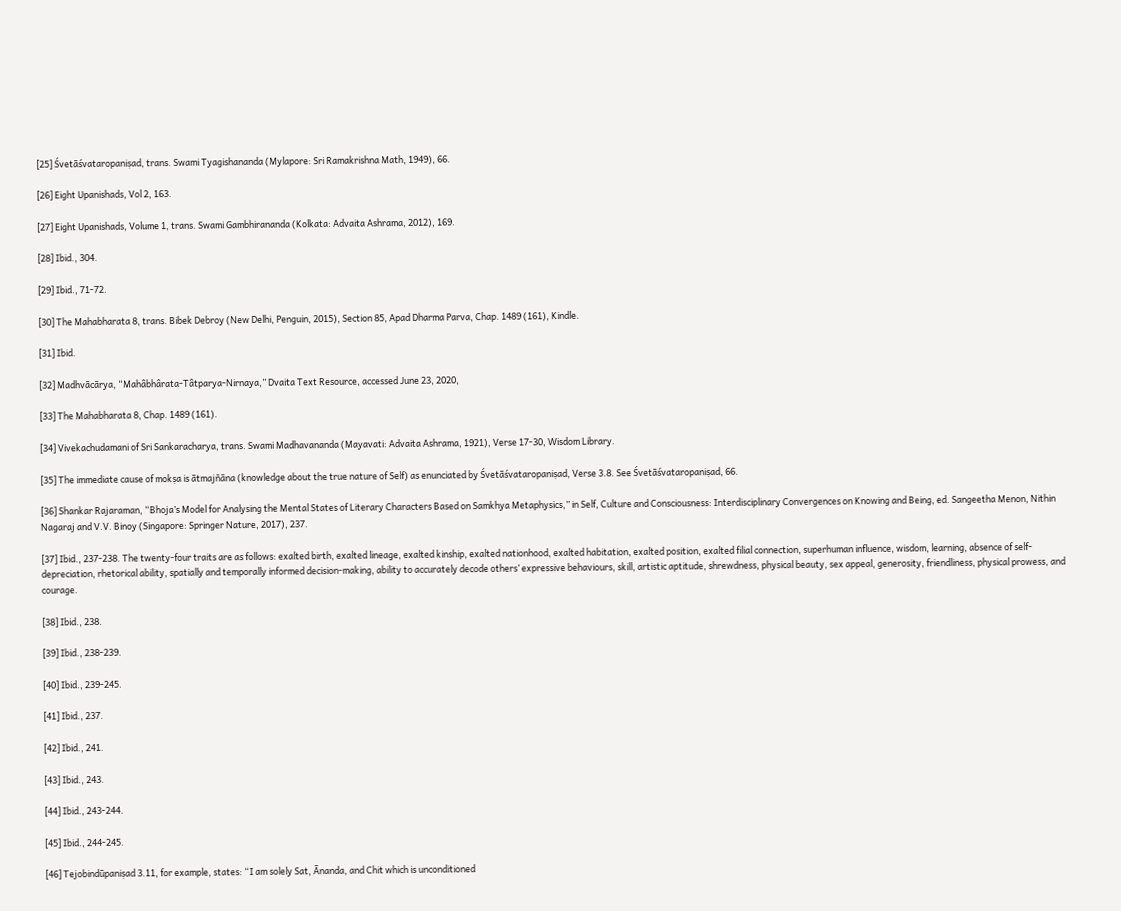[25] Śvetāśvataropaniṣad, trans. Swami Tyagishananda (Mylapore: Sri Ramakrishna Math, 1949), 66.

[26] Eight Upanishads, Vol 2, 163.

[27] Eight Upanishads, Volume 1, trans. Swami Gambhirananda (Kolkata: Advaita Ashrama, 2012), 169.

[28] Ibid., 304.

[29] Ibid., 71-72.

[30] The Mahabharata 8, trans. Bibek Debroy (New Delhi, Penguin, 2015), Section 85, Apad Dharma Parva, Chap. 1489 (161), Kindle.

[31] Ibid.

[32] Madhvācārya, “Mahâbhârata-Tâtparya-Nirnaya,” Dvaita Text Resource, accessed June 23, 2020,

[33] The Mahabharata 8, Chap. 1489 (161).

[34] Vivekachudamani of Sri Sankaracharya, trans. Swami Madhavananda (Mayavati: Advaita Ashrama, 1921), Verse 17-30, Wisdom Library.

[35] The immediate cause of mokṣa is ātmajñāna (knowledge about the true nature of Self) as enunciated by Śvetāśvataropaniṣad, Verse 3.8. See Śvetāśvataropaniṣad, 66.

[36] Shankar Rajaraman, “Bhoja’s Model for Analysing the Mental States of Literary Characters Based on Samkhya Metaphysics,” in Self, Culture and Consciousness: Interdisciplinary Convergences on Knowing and Being, ed. Sangeetha Menon, Nithin Nagaraj and V.V. Binoy (Singapore: Springer Nature, 2017), 237.

[37] Ibid., 237-238. The twenty-four traits are as follows: exalted birth, exalted lineage, exalted kinship, exalted nationhood, exalted habitation, exalted position, exalted filial connection, superhuman influence, wisdom, learning, absence of self-depreciation, rhetorical ability, spatially and temporally informed decision-making, ability to accurately decode others’ expressive behaviours, skill, artistic aptitude, shrewdness, physical beauty, sex appeal, generosity, friendliness, physical prowess, and courage.

[38] Ibid., 238.

[39] Ibid., 238-239.

[40] Ibid., 239-245.

[41] Ibid., 237.

[42] Ibid., 241.

[43] Ibid., 243.

[44] Ibid., 243-244.

[45] Ibid., 244-245.

[46] Tejobindūpaniṣad 3.11, for example, states: “I am solely Sat, Ānanda, and Chit which is unconditioned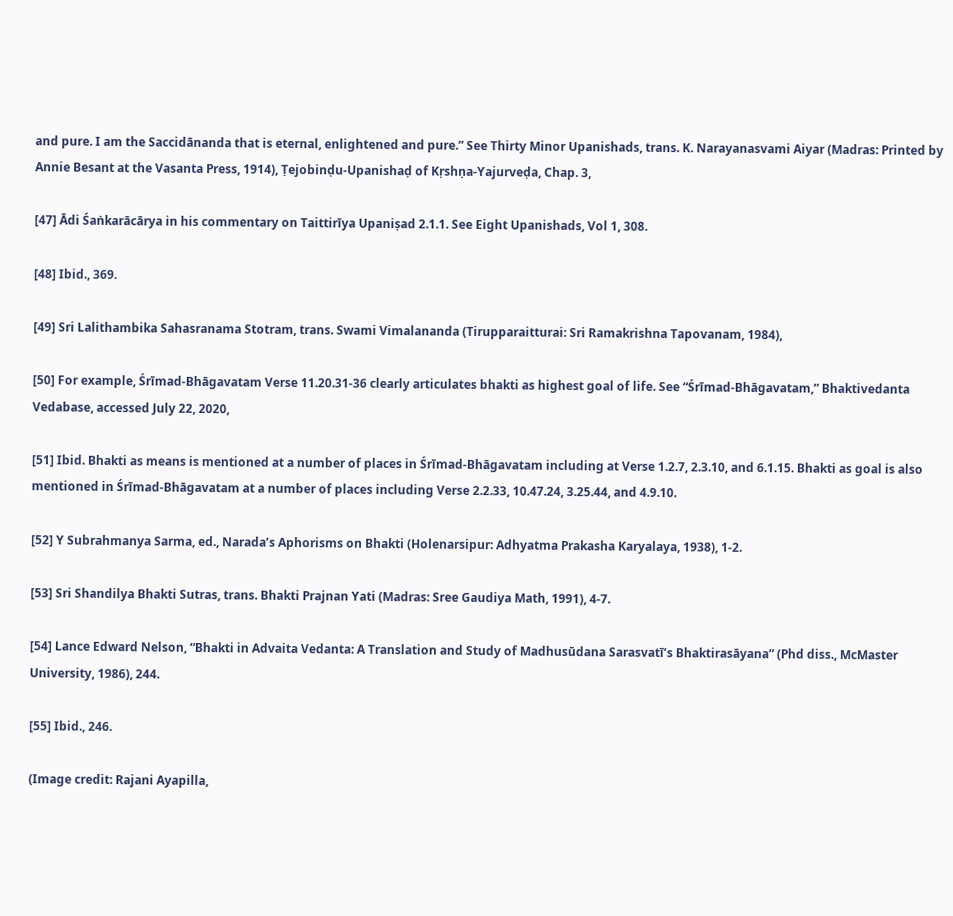and pure. I am the Saccidānanda that is eternal, enlightened and pure.” See Thirty Minor Upanishads, trans. K. Narayanasvami Aiyar (Madras: Printed by Annie Besant at the Vasanta Press, 1914), Ṭejobinḍu-Upanishaḍ of Kṛshṇa-Yajurveḍa, Chap. 3,

[47] Ādi Śaṅkarācārya in his commentary on Taittirīya Upaniṣad 2.1.1. See Eight Upanishads, Vol 1, 308.

[48] Ibid., 369.

[49] Sri Lalithambika Sahasranama Stotram, trans. Swami Vimalananda (Tirupparaitturai: Sri Ramakrishna Tapovanam, 1984),

[50] For example, Śrīmad-Bhāgavatam Verse 11.20.31-36 clearly articulates bhakti as highest goal of life. See “Śrīmad-Bhāgavatam,” Bhaktivedanta Vedabase, accessed July 22, 2020,

[51] Ibid. Bhakti as means is mentioned at a number of places in Śrīmad-Bhāgavatam including at Verse 1.2.7, 2.3.10, and 6.1.15. Bhakti as goal is also mentioned in Śrīmad-Bhāgavatam at a number of places including Verse 2.2.33, 10.47.24, 3.25.44, and 4.9.10.

[52] Y Subrahmanya Sarma, ed., Narada’s Aphorisms on Bhakti (Holenarsipur: Adhyatma Prakasha Karyalaya, 1938), 1-2.

[53] Sri Shandilya Bhakti Sutras, trans. Bhakti Prajnan Yati (Madras: Sree Gaudiya Math, 1991), 4-7.

[54] Lance Edward Nelson, “Bhakti in Advaita Vedanta: A Translation and Study of Madhusūdana Sarasvatī’s Bhaktirasāyana” (Phd diss., McMaster University, 1986), 244.

[55] Ibid., 246.

(Image credit: Rajani Ayapilla,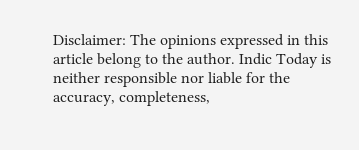Disclaimer: The opinions expressed in this article belong to the author. Indic Today is neither responsible nor liable for the accuracy, completeness,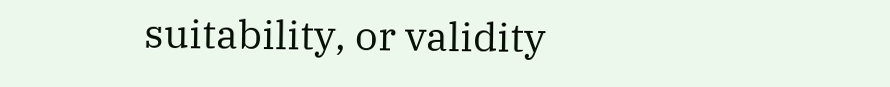suitability, or validity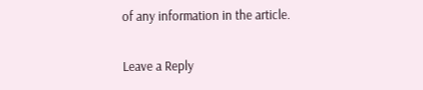of any information in the article.

Leave a Reply